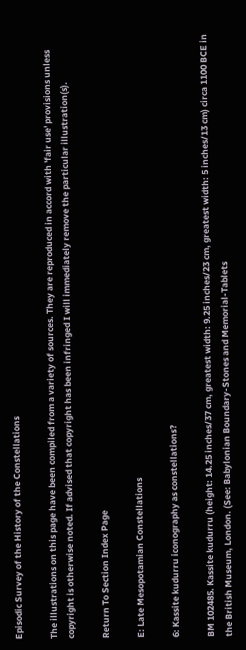Episodic Survey of the History of the Constellations

The illustrations on this page have been compiled from a variety of sources. They are reproduced in accord with 'fair use' provisions unless copyright is otherwise noted. If advised that copyright has been infringed I will immediately remove the particular illustration(s).

Return To Section Index Page

E: Late Mesopotamian Constellations

6: Kassite kudurru iconography as constellations?

BM 102485. Kassite kudurru (height: 14.25 inches/37 cm, greatest width: 9.25 inches/23 cm, greatest width: 5 inches/13 cm) circa 1100 BCE in the British Museum, London. (See: Babylonian Boundary-Stones and Memorial-Tablets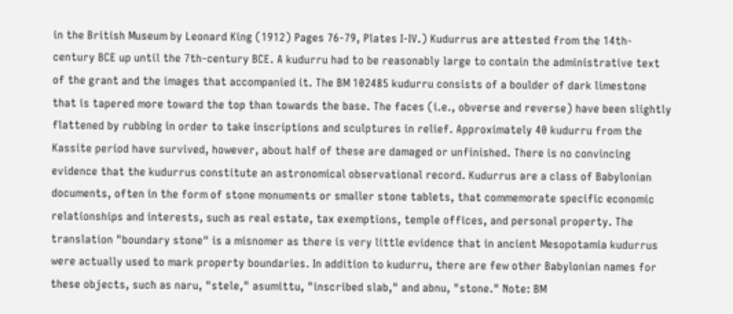in the British Museum by Leonard King (1912) Pages 76-79, Plates I-IV.) Kudurrus are attested from the 14th-century BCE up until the 7th-century BCE. A kudurru had to be reasonably large to contain the administrative text of the grant and the images that accompanied it. The BM 102485 kudurru consists of a boulder of dark limestone that is tapered more toward the top than towards the base. The faces (i.e., obverse and reverse) have been slightly flattened by rubbing in order to take inscriptions and sculptures in relief. Approximately 40 kudurru from the Kassite period have survived, however, about half of these are damaged or unfinished. There is no convincing evidence that the kudurrus constitute an astronomical observational record. Kudurrus are a class of Babylonian documents, often in the form of stone monuments or smaller stone tablets, that commemorate specific economic relationships and interests, such as real estate, tax exemptions, temple offices, and personal property. The translation "boundary stone" is a misnomer as there is very little evidence that in ancient Mesopotamia kudurrus were actually used to mark property boundaries. In addition to kudurru, there are few other Babylonian names for these objects, such as naru, "stele," asumittu, "inscribed slab," and abnu, "stone." Note: BM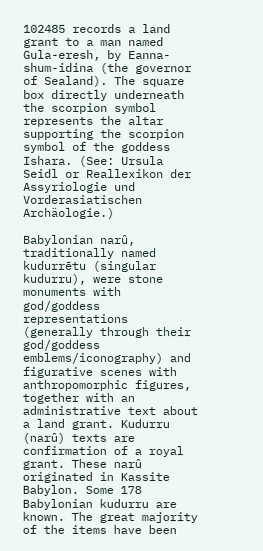102485 records a land grant to a man named Gula-eresh, by Eanna-shum-idina (the governor of Sealand). The square box directly underneath the scorpion symbol represents the altar supporting the scorpion symbol of the goddess Ishara. (See: Ursula Seidl or Reallexikon der Assyriologie und Vorderasiatischen Archäologie.)

Babylonian narû, traditionally named kudurrētu (singular kudurru), were stone monuments with god/goddess representations (generally through their god/goddess emblems/iconography) and figurative scenes with anthropomorphic figures, together with an administrative text about a land grant. Kudurru (narû) texts are confirmation of a royal grant. These narû originated in Kassite Babylon. Some 178 Babylonian kudurru are known. The great majority of the items have been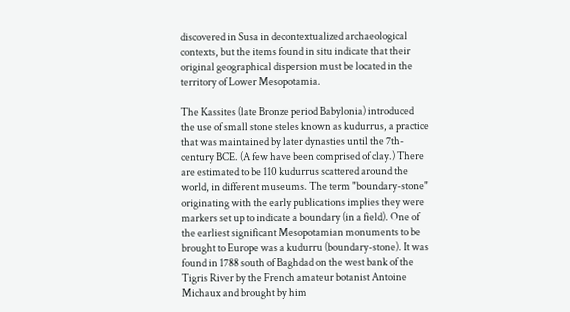discovered in Susa in decontextualized archaeological contexts, but the items found in situ indicate that their original geographical dispersion must be located in the territory of Lower Mesopotamia.

The Kassites (late Bronze period Babylonia) introduced the use of small stone steles known as kudurrus, a practice that was maintained by later dynasties until the 7th-century BCE. (A few have been comprised of clay.) There are estimated to be 110 kudurrus scattered around the world, in different museums. The term "boundary-stone" originating with the early publications implies they were markers set up to indicate a boundary (in a field). One of the earliest significant Mesopotamian monuments to be brought to Europe was a kudurru (boundary-stone). It was found in 1788 south of Baghdad on the west bank of the Tigris River by the French amateur botanist Antoine Michaux and brought by him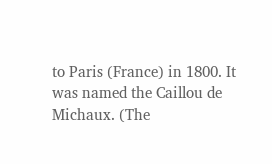to Paris (France) in 1800. It was named the Caillou de Michaux. (The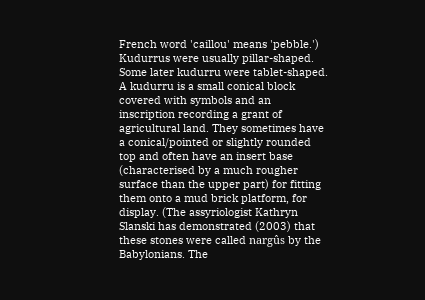French word 'caillou' means 'pebble.') Kudurrus were usually pillar-shaped. Some later kudurru were tablet-shaped. A kudurru is a small conical block covered with symbols and an inscription recording a grant of agricultural land. They sometimes have a conical/pointed or slightly rounded top and often have an insert base (characterised by a much rougher surface than the upper part) for fitting them onto a mud brick platform, for display. (The assyriologist Kathryn Slanski has demonstrated (2003) that these stones were called nargûs by the Babylonians. The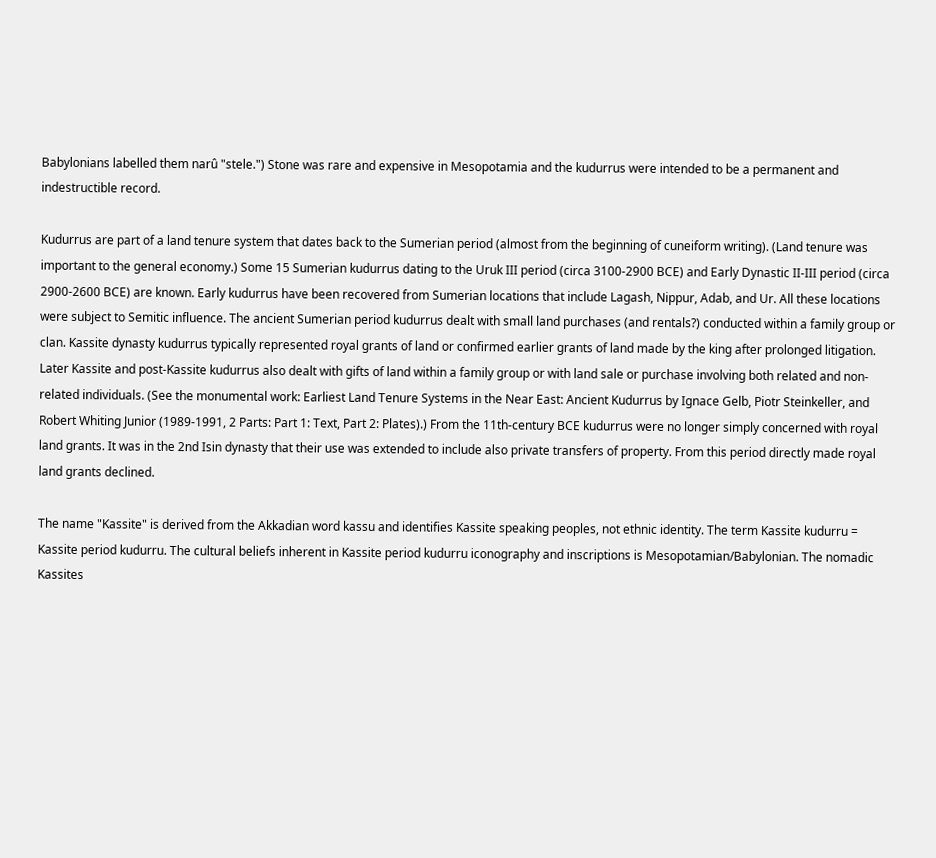Babylonians labelled them narû "stele.") Stone was rare and expensive in Mesopotamia and the kudurrus were intended to be a permanent and indestructible record.

Kudurrus are part of a land tenure system that dates back to the Sumerian period (almost from the beginning of cuneiform writing). (Land tenure was important to the general economy.) Some 15 Sumerian kudurrus dating to the Uruk III period (circa 3100-2900 BCE) and Early Dynastic II-III period (circa 2900-2600 BCE) are known. Early kudurrus have been recovered from Sumerian locations that include Lagash, Nippur, Adab, and Ur. All these locations were subject to Semitic influence. The ancient Sumerian period kudurrus dealt with small land purchases (and rentals?) conducted within a family group or clan. Kassite dynasty kudurrus typically represented royal grants of land or confirmed earlier grants of land made by the king after prolonged litigation. Later Kassite and post-Kassite kudurrus also dealt with gifts of land within a family group or with land sale or purchase involving both related and non-related individuals. (See the monumental work: Earliest Land Tenure Systems in the Near East: Ancient Kudurrus by Ignace Gelb, Piotr Steinkeller, and Robert Whiting Junior (1989-1991, 2 Parts: Part 1: Text, Part 2: Plates).) From the 11th-century BCE kudurrus were no longer simply concerned with royal land grants. It was in the 2nd Isin dynasty that their use was extended to include also private transfers of property. From this period directly made royal land grants declined.

The name "Kassite" is derived from the Akkadian word kassu and identifies Kassite speaking peoples, not ethnic identity. The term Kassite kudurru = Kassite period kudurru. The cultural beliefs inherent in Kassite period kudurru iconography and inscriptions is Mesopotamian/Babylonian. The nomadic Kassites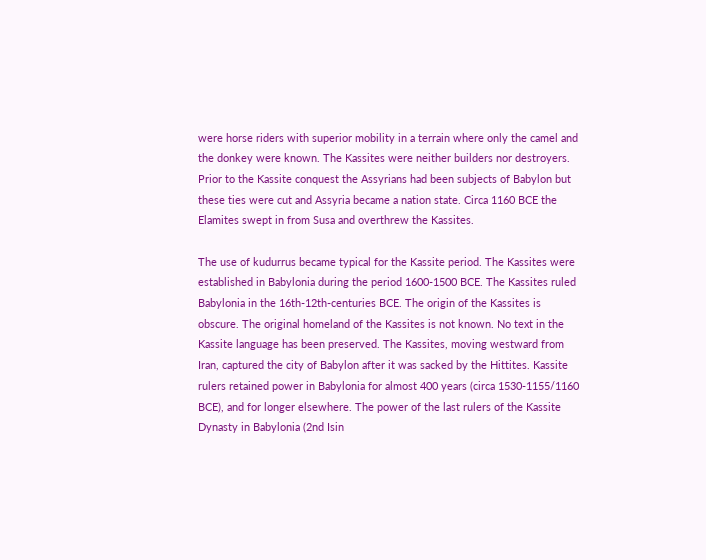were horse riders with superior mobility in a terrain where only the camel and the donkey were known. The Kassites were neither builders nor destroyers. Prior to the Kassite conquest the Assyrians had been subjects of Babylon but these ties were cut and Assyria became a nation state. Circa 1160 BCE the Elamites swept in from Susa and overthrew the Kassites.

The use of kudurrus became typical for the Kassite period. The Kassites were established in Babylonia during the period 1600-1500 BCE. The Kassites ruled Babylonia in the 16th-12th-centuries BCE. The origin of the Kassites is obscure. The original homeland of the Kassites is not known. No text in the Kassite language has been preserved. The Kassites, moving westward from Iran, captured the city of Babylon after it was sacked by the Hittites. Kassite rulers retained power in Babylonia for almost 400 years (circa 1530-1155/1160 BCE), and for longer elsewhere. The power of the last rulers of the Kassite Dynasty in Babylonia (2nd Isin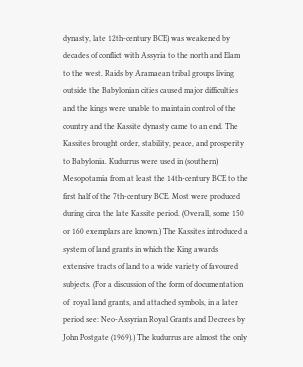dynasty, late 12th-century BCE) was weakened by decades of conflict with Assyria to the north and Elam to the west. Raids by Aramaean tribal groups living outside the Babylonian cities caused major difficulties and the kings were unable to maintain control of the country and the Kassite dynasty came to an end. The Kassites brought order, stability, peace, and prosperity to Babylonia. Kudurrus were used in (southern) Mesopotamia from at least the 14th-century BCE to the first half of the 7th-century BCE. Most were produced during circa the late Kassite period. (Overall, some 150 or 160 exemplars are known.) The Kassites introduced a system of land grants in which the King awards extensive tracts of land to a wide variety of favoured subjects. (For a discussion of the form of documentation of  royal land grants, and attached symbols, in a later period see: Neo-Assyrian Royal Grants and Decrees by John Postgate (1969).) The kudurrus are almost the only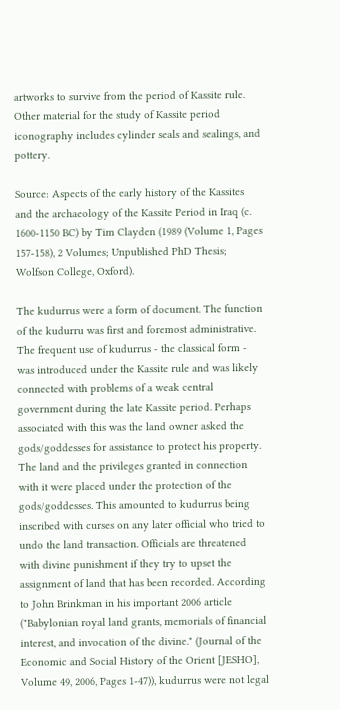artworks to survive from the period of Kassite rule. Other material for the study of Kassite period iconography includes cylinder seals and sealings, and pottery.

Source: Aspects of the early history of the Kassites and the archaeology of the Kassite Period in Iraq (c. 1600-1150 BC) by Tim Clayden (1989 (Volume 1, Pages 157-158), 2 Volumes; Unpublished PhD Thesis; Wolfson College, Oxford).

The kudurrus were a form of document. The function of the kudurru was first and foremost administrative. The frequent use of kudurrus - the classical form - was introduced under the Kassite rule and was likely connected with problems of a weak central government during the late Kassite period. Perhaps associated with this was the land owner asked the gods/goddesses for assistance to protect his property. The land and the privileges granted in connection with it were placed under the protection of the gods/goddesses. This amounted to kudurrus being inscribed with curses on any later official who tried to undo the land transaction. Officials are threatened with divine punishment if they try to upset the assignment of land that has been recorded. According to John Brinkman in his important 2006 article ("Babylonian royal land grants, memorials of financial interest, and invocation of the divine." (Journal of the Economic and Social History of the Orient [JESHO], Volume 49, 2006, Pages 1-47)), kudurrus were not legal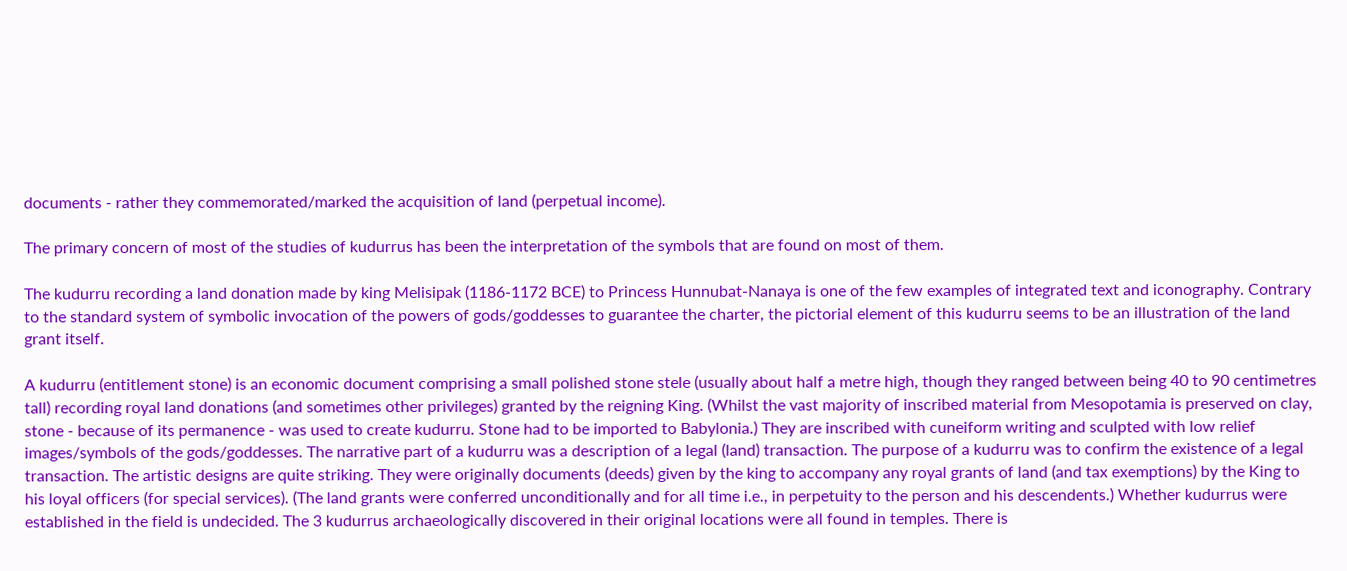documents - rather they commemorated/marked the acquisition of land (perpetual income).

The primary concern of most of the studies of kudurrus has been the interpretation of the symbols that are found on most of them.

The kudurru recording a land donation made by king Melisipak (1186-1172 BCE) to Princess Hunnubat-Nanaya is one of the few examples of integrated text and iconography. Contrary to the standard system of symbolic invocation of the powers of gods/goddesses to guarantee the charter, the pictorial element of this kudurru seems to be an illustration of the land grant itself.

A kudurru (entitlement stone) is an economic document comprising a small polished stone stele (usually about half a metre high, though they ranged between being 40 to 90 centimetres tall) recording royal land donations (and sometimes other privileges) granted by the reigning King. (Whilst the vast majority of inscribed material from Mesopotamia is preserved on clay, stone - because of its permanence - was used to create kudurru. Stone had to be imported to Babylonia.) They are inscribed with cuneiform writing and sculpted with low relief images/symbols of the gods/goddesses. The narrative part of a kudurru was a description of a legal (land) transaction. The purpose of a kudurru was to confirm the existence of a legal transaction. The artistic designs are quite striking. They were originally documents (deeds) given by the king to accompany any royal grants of land (and tax exemptions) by the King to his loyal officers (for special services). (The land grants were conferred unconditionally and for all time i.e., in perpetuity to the person and his descendents.) Whether kudurrus were established in the field is undecided. The 3 kudurrus archaeologically discovered in their original locations were all found in temples. There is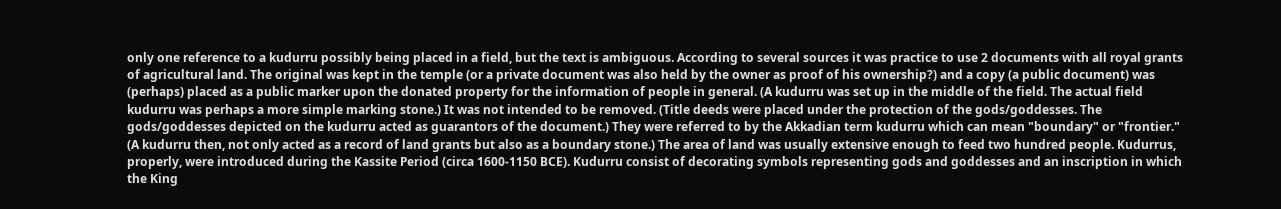only one reference to a kudurru possibly being placed in a field, but the text is ambiguous. According to several sources it was practice to use 2 documents with all royal grants of agricultural land. The original was kept in the temple (or a private document was also held by the owner as proof of his ownership?) and a copy (a public document) was (perhaps) placed as a public marker upon the donated property for the information of people in general. (A kudurru was set up in the middle of the field. The actual field kudurru was perhaps a more simple marking stone.) It was not intended to be removed. (Title deeds were placed under the protection of the gods/goddesses. The gods/goddesses depicted on the kudurru acted as guarantors of the document.) They were referred to by the Akkadian term kudurru which can mean "boundary" or "frontier." (A kudurru then, not only acted as a record of land grants but also as a boundary stone.) The area of land was usually extensive enough to feed two hundred people. Kudurrus, properly, were introduced during the Kassite Period (circa 1600-1150 BCE). Kudurru consist of decorating symbols representing gods and goddesses and an inscription in which the King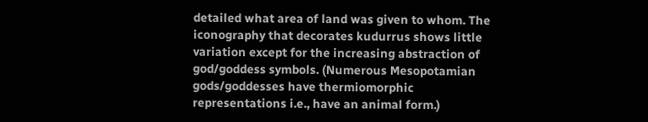detailed what area of land was given to whom. The iconography that decorates kudurrus shows little variation except for the increasing abstraction of god/goddess symbols. (Numerous Mesopotamian gods/goddesses have thermiomorphic representations i.e., have an animal form.)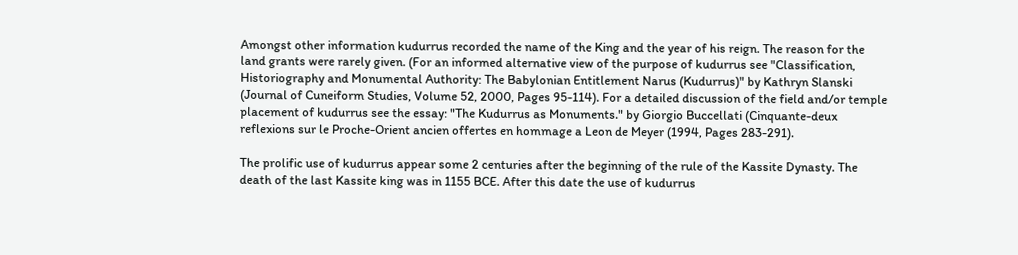Amongst other information kudurrus recorded the name of the King and the year of his reign. The reason for the land grants were rarely given. (For an informed alternative view of the purpose of kudurrus see "Classification, Historiography and Monumental Authority: The Babylonian Entitlement Narus (Kudurrus)" by Kathryn Slanski (Journal of Cuneiform Studies, Volume 52, 2000, Pages 95-114). For a detailed discussion of the field and/or temple placement of kudurrus see the essay: "The Kudurrus as Monuments." by Giorgio Buccellati (Cinquante-deux reflexions sur le Proche-Orient ancien offertes en hommage a Leon de Meyer (1994, Pages 283-291).

The prolific use of kudurrus appear some 2 centuries after the beginning of the rule of the Kassite Dynasty. The death of the last Kassite king was in 1155 BCE. After this date the use of kudurrus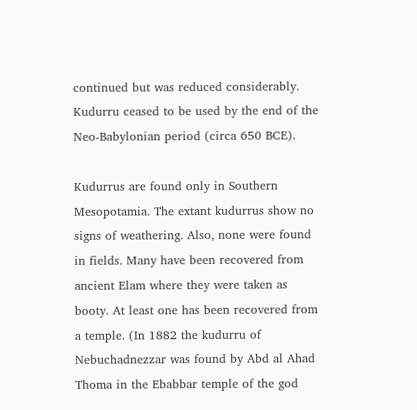continued but was reduced considerably. Kudurru ceased to be used by the end of the Neo-Babylonian period (circa 650 BCE).

Kudurrus are found only in Southern Mesopotamia. The extant kudurrus show no signs of weathering. Also, none were found in fields. Many have been recovered from ancient Elam where they were taken as booty. At least one has been recovered from a temple. (In 1882 the kudurru of Nebuchadnezzar was found by Abd al Ahad Thoma in the Ebabbar temple of the god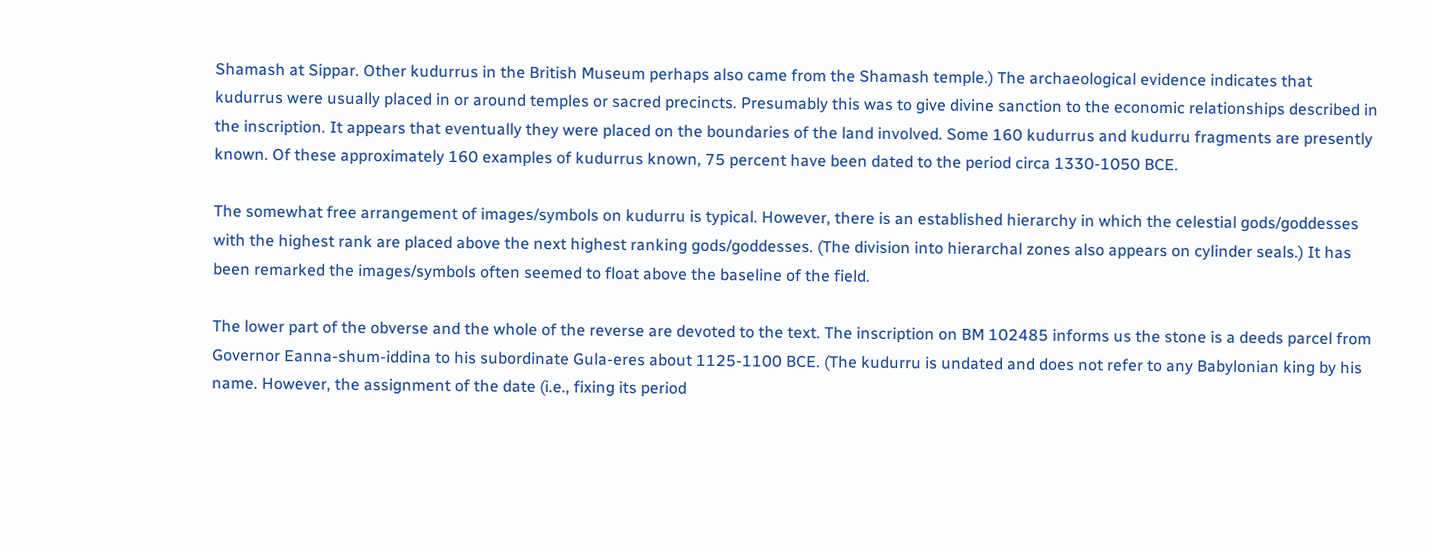Shamash at Sippar. Other kudurrus in the British Museum perhaps also came from the Shamash temple.) The archaeological evidence indicates that kudurrus were usually placed in or around temples or sacred precincts. Presumably this was to give divine sanction to the economic relationships described in the inscription. It appears that eventually they were placed on the boundaries of the land involved. Some 160 kudurrus and kudurru fragments are presently known. Of these approximately 160 examples of kudurrus known, 75 percent have been dated to the period circa 1330-1050 BCE.

The somewhat free arrangement of images/symbols on kudurru is typical. However, there is an established hierarchy in which the celestial gods/goddesses with the highest rank are placed above the next highest ranking gods/goddesses. (The division into hierarchal zones also appears on cylinder seals.) It has been remarked the images/symbols often seemed to float above the baseline of the field.

The lower part of the obverse and the whole of the reverse are devoted to the text. The inscription on BM 102485 informs us the stone is a deeds parcel from Governor Eanna-shum-iddina to his subordinate Gula-eres about 1125-1100 BCE. (The kudurru is undated and does not refer to any Babylonian king by his name. However, the assignment of the date (i.e., fixing its period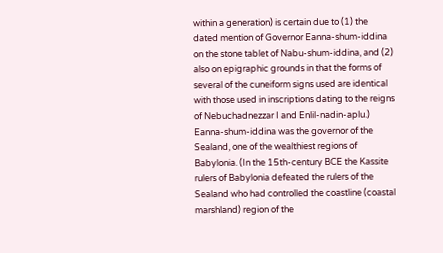within a generation) is certain due to (1) the dated mention of Governor Eanna-shum-iddina on the stone tablet of Nabu-shum-iddina, and (2) also on epigraphic grounds in that the forms of several of the cuneiform signs used are identical with those used in inscriptions dating to the reigns of Nebuchadnezzar I and Enlil-nadin-aplu.) Eanna-shum-iddina was the governor of the Sealand, one of the wealthiest regions of Babylonia. (In the 15th-century BCE the Kassite rulers of Babylonia defeated the rulers of the Sealand who had controlled the coastline (coastal marshland) region of the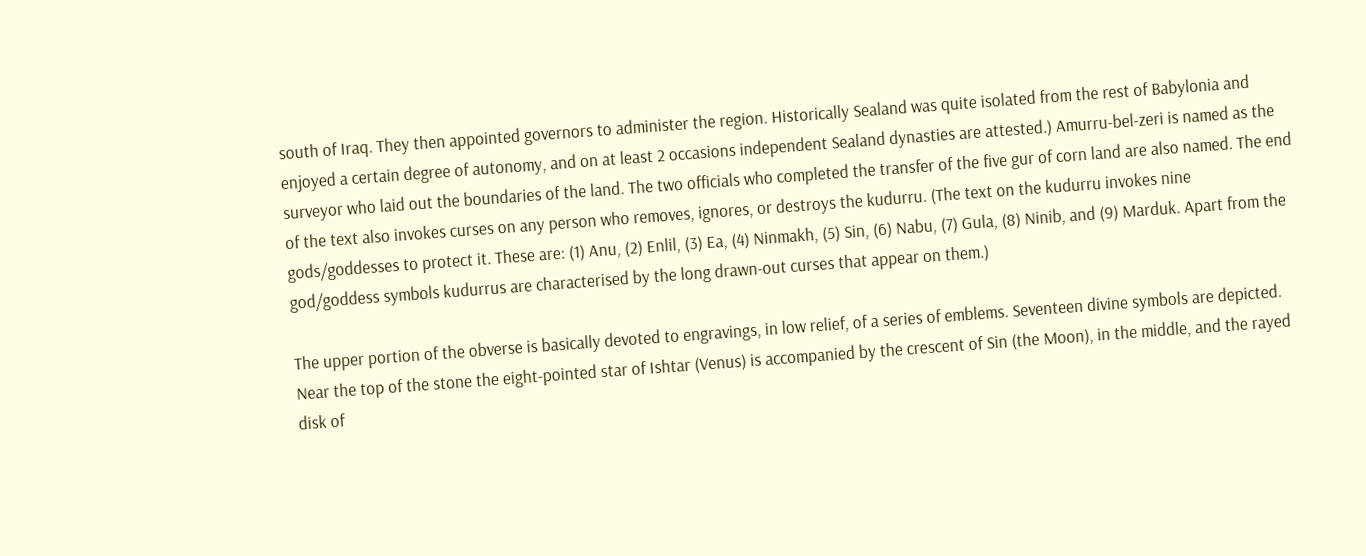south of Iraq. They then appointed governors to administer the region. Historically Sealand was quite isolated from the rest of Babylonia and enjoyed a certain degree of autonomy, and on at least 2 occasions independent Sealand dynasties are attested.) Amurru-bel-zeri is named as the surveyor who laid out the boundaries of the land. The two officials who completed the transfer of the five gur of corn land are also named. The end of the text also invokes curses on any person who removes, ignores, or destroys the kudurru. (The text on the kudurru invokes nine gods/goddesses to protect it. These are: (1) Anu, (2) Enlil, (3) Ea, (4) Ninmakh, (5) Sin, (6) Nabu, (7) Gula, (8) Ninib, and (9) Marduk. Apart from the god/goddess symbols kudurrus are characterised by the long drawn-out curses that appear on them.)

The upper portion of the obverse is basically devoted to engravings, in low relief, of a series of emblems. Seventeen divine symbols are depicted. Near the top of the stone the eight-pointed star of Ishtar (Venus) is accompanied by the crescent of Sin (the Moon), in the middle, and the rayed disk of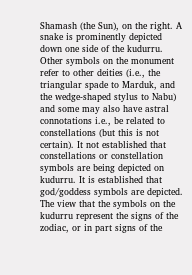Shamash (the Sun), on the right. A snake is prominently depicted down one side of the kudurru. Other symbols on the monument refer to other deities (i.e., the triangular spade to Marduk, and the wedge-shaped stylus to Nabu) and some may also have astral connotations i.e., be related to constellations (but this is not certain). It not established that constellations or constellation symbols are being depicted on kudurru. It is established that god/goddess symbols are depicted. The view that the symbols on the kudurru represent the signs of the zodiac, or in part signs of the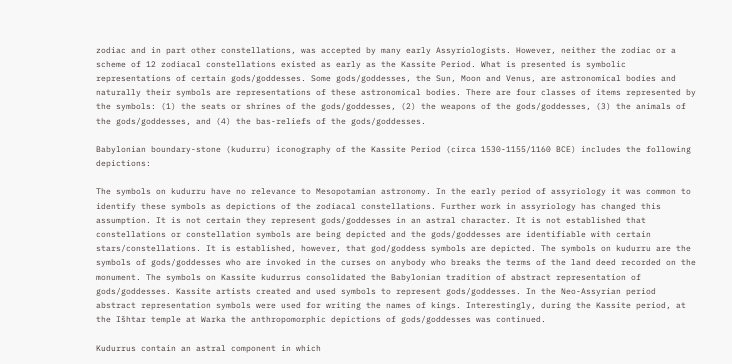zodiac and in part other constellations, was accepted by many early Assyriologists. However, neither the zodiac or a scheme of 12 zodiacal constellations existed as early as the Kassite Period. What is presented is symbolic representations of certain gods/goddesses. Some gods/goddesses, the Sun, Moon and Venus, are astronomical bodies and naturally their symbols are representations of these astronomical bodies. There are four classes of items represented by the symbols: (1) the seats or shrines of the gods/goddesses, (2) the weapons of the gods/goddesses, (3) the animals of the gods/goddesses, and (4) the bas-reliefs of the gods/goddesses.

Babylonian boundary-stone (kudurru) iconography of the Kassite Period (circa 1530-1155/1160 BCE) includes the following depictions:

The symbols on kudurru have no relevance to Mesopotamian astronomy. In the early period of assyriology it was common to identify these symbols as depictions of the zodiacal constellations. Further work in assyriology has changed this assumption. It is not certain they represent gods/goddesses in an astral character. It is not established that constellations or constellation symbols are being depicted and the gods/goddesses are identifiable with certain stars/constellations. It is established, however, that god/goddess symbols are depicted. The symbols on kudurru are the symbols of gods/goddesses who are invoked in the curses on anybody who breaks the terms of the land deed recorded on the monument. The symbols on Kassite kudurrus consolidated the Babylonian tradition of abstract representation of gods/goddesses. Kassite artists created and used symbols to represent gods/goddesses. In the Neo-Assyrian period abstract representation symbols were used for writing the names of kings. Interestingly, during the Kassite period, at the Išhtar temple at Warka the anthropomorphic depictions of gods/goddesses was continued.

Kudurrus contain an astral component in which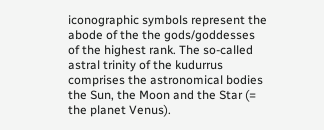iconographic symbols represent the abode of the the gods/goddesses of the highest rank. The so-called astral trinity of the kudurrus comprises the astronomical bodies the Sun, the Moon and the Star (= the planet Venus).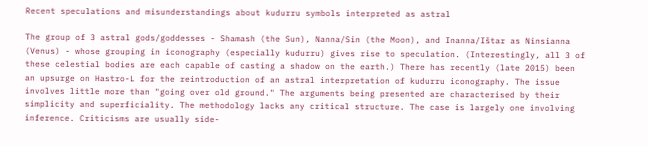Recent speculations and misunderstandings about kudurru symbols interpreted as astral

The group of 3 astral gods/goddesses - Shamash (the Sun), Nanna/Sin (the Moon), and Inanna/Ištar as Ninsianna (Venus) - whose grouping in iconography (especially kudurru) gives rise to speculation. (Interestingly, all 3 of these celestial bodies are each capable of casting a shadow on the earth.) There has recently (late 2015) been an upsurge on Hastro-L for the reintroduction of an astral interpretation of kudurru iconography. The issue involves little more than "going over old ground." The arguments being presented are characterised by their simplicity and superficiality. The methodology lacks any critical structure. The case is largely one involving inference. Criticisms are usually side-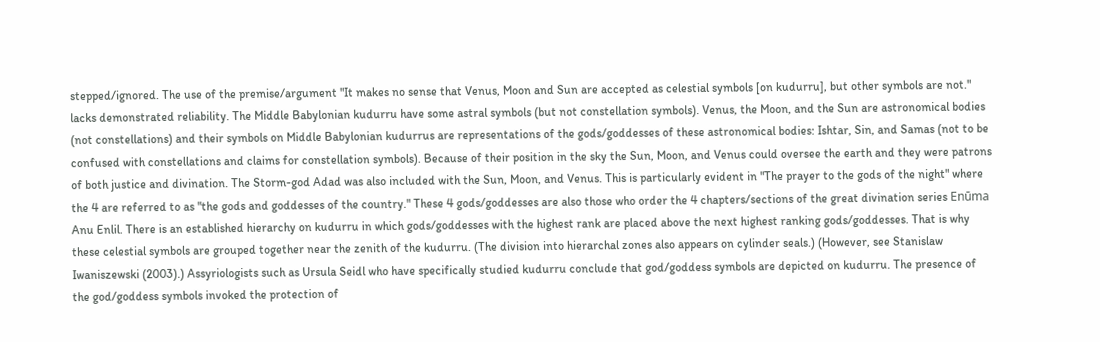stepped/ignored. The use of the premise/argument "It makes no sense that Venus, Moon and Sun are accepted as celestial symbols [on kudurru], but other symbols are not." lacks demonstrated reliability. The Middle Babylonian kudurru have some astral symbols (but not constellation symbols). Venus, the Moon, and the Sun are astronomical bodies (not constellations) and their symbols on Middle Babylonian kudurrus are representations of the gods/goddesses of these astronomical bodies: Ishtar, Sin, and Samas (not to be confused with constellations and claims for constellation symbols). Because of their position in the sky the Sun, Moon, and Venus could oversee the earth and they were patrons of both justice and divination. The Storm-god Adad was also included with the Sun, Moon, and Venus. This is particularly evident in "The prayer to the gods of the night" where the 4 are referred to as "the gods and goddesses of the country." These 4 gods/goddesses are also those who order the 4 chapters/sections of the great divination series Enūma Anu Enlil. There is an established hierarchy on kudurru in which gods/goddesses with the highest rank are placed above the next highest ranking gods/goddesses. That is why these celestial symbols are grouped together near the zenith of the kudurru. (The division into hierarchal zones also appears on cylinder seals.) (However, see Stanislaw Iwaniszewski (2003).) Assyriologists such as Ursula Seidl who have specifically studied kudurru conclude that god/goddess symbols are depicted on kudurru. The presence of the god/goddess symbols invoked the protection of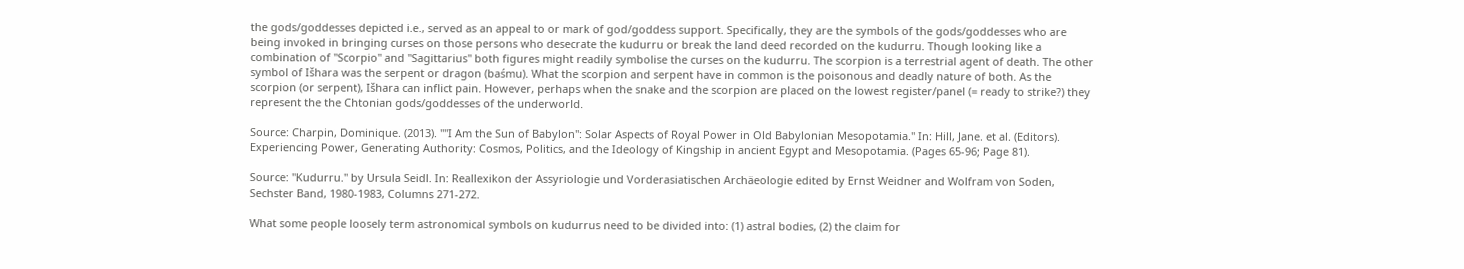the gods/goddesses depicted i.e., served as an appeal to or mark of god/goddess support. Specifically, they are the symbols of the gods/goddesses who are being invoked in bringing curses on those persons who desecrate the kudurru or break the land deed recorded on the kudurru. Though looking like a combination of "Scorpio" and "Sagittarius" both figures might readily symbolise the curses on the kudurru. The scorpion is a terrestrial agent of death. The other symbol of Išhara was the serpent or dragon (baśmu). What the scorpion and serpent have in common is the poisonous and deadly nature of both. As the scorpion (or serpent), Išhara can inflict pain. However, perhaps when the snake and the scorpion are placed on the lowest register/panel (= ready to strike?) they represent the the Chtonian gods/goddesses of the underworld.

Source: Charpin, Dominique. (2013). ""I Am the Sun of Babylon": Solar Aspects of Royal Power in Old Babylonian Mesopotamia." In: Hill, Jane. et al. (Editors). Experiencing Power, Generating Authority: Cosmos, Politics, and the Ideology of Kingship in ancient Egypt and Mesopotamia. (Pages 65-96; Page 81).

Source: "Kudurru." by Ursula Seidl. In: Reallexikon der Assyriologie und Vorderasiatischen Archäeologie edited by Ernst Weidner and Wolfram von Soden, Sechster Band, 1980-1983, Columns 271-272.

What some people loosely term astronomical symbols on kudurrus need to be divided into: (1) astral bodies, (2) the claim for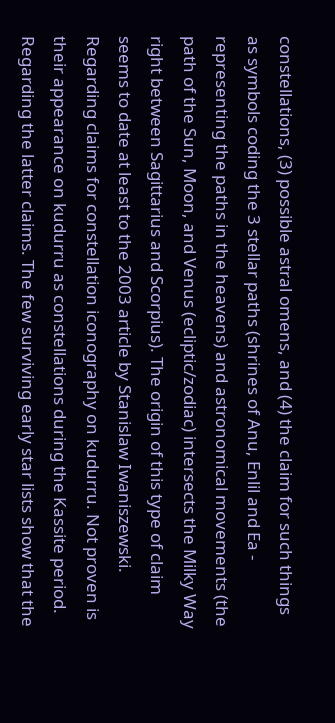constellations, (3) possible astral omens, and (4) the claim for such things as symbols coding the 3 stellar paths (shrines of Anu, Enlil and Ea - representing the paths in the heavens) and astronomical movements (the path of the Sun, Moon, and Venus (ecliptic/zodiac) intersects the Milky Way right between Sagittarius and Scorpius). The origin of this type of claim seems to date at least to the 2003 article by Stanislaw Iwaniszewski. Regarding claims for constellation iconography on kudurru. Not proven is their appearance on kudurru as constellations during the Kassite period. Regarding the latter claims. The few surviving early star lists show that the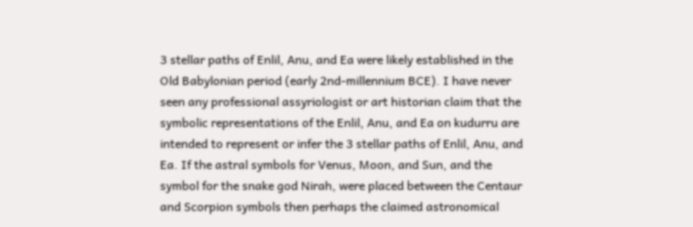3 stellar paths of Enlil, Anu, and Ea were likely established in the Old Babylonian period (early 2nd-millennium BCE). I have never seen any professional assyriologist or art historian claim that the symbolic representations of the Enlil, Anu, and Ea on kudurru are intended to represent or infer the 3 stellar paths of Enlil, Anu, and Ea. If the astral symbols for Venus, Moon, and Sun, and the symbol for the snake god Nirah, were placed between the Centaur and Scorpion symbols then perhaps the claimed astronomical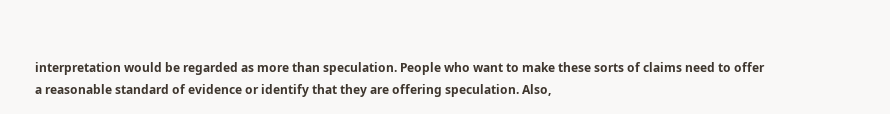interpretation would be regarded as more than speculation. People who want to make these sorts of claims need to offer a reasonable standard of evidence or identify that they are offering speculation. Also,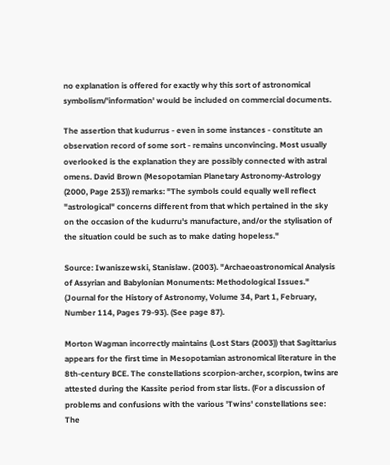no explanation is offered for exactly why this sort of astronomical symbolism/'information' would be included on commercial documents.

The assertion that kudurrus - even in some instances - constitute an observation record of some sort - remains unconvincing. Most usually overlooked is the explanation they are possibly connected with astral omens. David Brown (Mesopotamian Planetary Astronomy-Astrology (2000, Page 253)) remarks: "The symbols could equally well reflect "astrological" concerns different from that which pertained in the sky on the occasion of the kudurru's manufacture, and/or the stylisation of the situation could be such as to make dating hopeless."

Source: Iwaniszewski, Stanislaw. (2003). "Archaeoastronomical Analysis of Assyrian and Babylonian Monuments: Methodological Issues." (Journal for the History of Astronomy, Volume 34, Part 1, February, Number 114, Pages 79-93). (See page 87).

Morton Wagman incorrectly maintains (Lost Stars (2003)) that Sagittarius appears for the first time in Mesopotamian astronomical literature in the 8th-century BCE. The constellations scorpion-archer, scorpion, twins are attested during the Kassite period from star lists. (For a discussion of problems and confusions with the various 'Twins' constellations see: The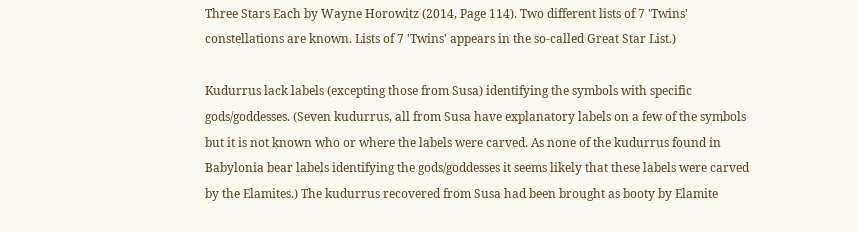Three Stars Each by Wayne Horowitz (2014, Page 114). Two different lists of 7 'Twins' constellations are known. Lists of 7 'Twins' appears in the so-called Great Star List.)

Kudurrus lack labels (excepting those from Susa) identifying the symbols with specific gods/goddesses. (Seven kudurrus, all from Susa have explanatory labels on a few of the symbols but it is not known who or where the labels were carved. As none of the kudurrus found in Babylonia bear labels identifying the gods/goddesses it seems likely that these labels were carved by the Elamites.) The kudurrus recovered from Susa had been brought as booty by Elamite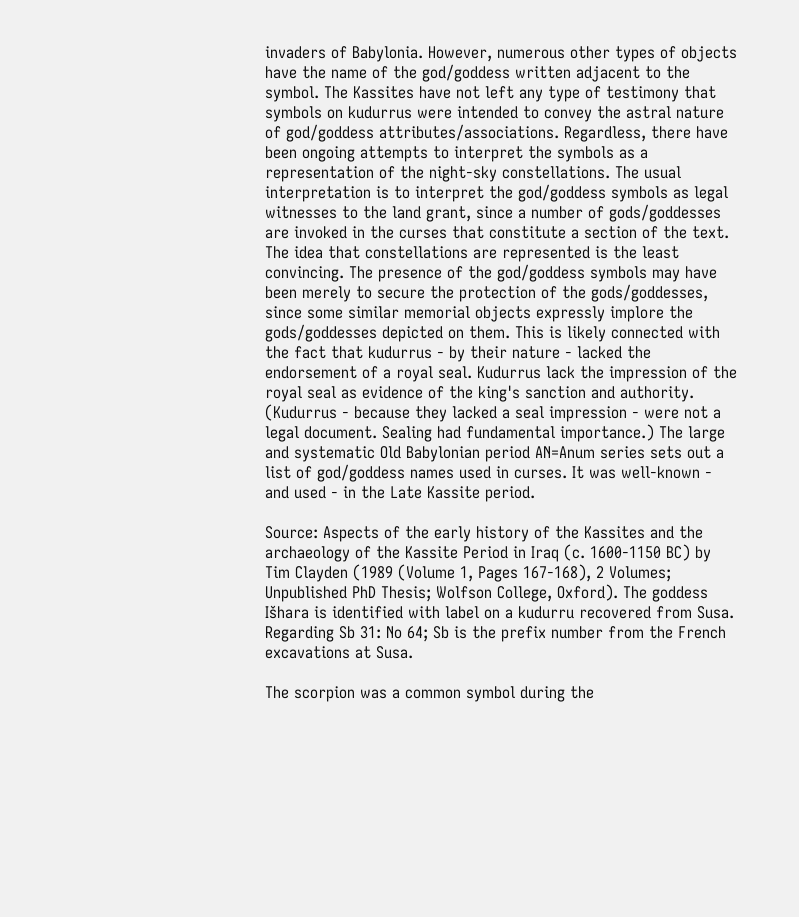invaders of Babylonia. However, numerous other types of objects have the name of the god/goddess written adjacent to the symbol. The Kassites have not left any type of testimony that symbols on kudurrus were intended to convey the astral nature of god/goddess attributes/associations. Regardless, there have been ongoing attempts to interpret the symbols as a representation of the night-sky constellations. The usual interpretation is to interpret the god/goddess symbols as legal witnesses to the land grant, since a number of gods/goddesses are invoked in the curses that constitute a section of the text. The idea that constellations are represented is the least convincing. The presence of the god/goddess symbols may have been merely to secure the protection of the gods/goddesses, since some similar memorial objects expressly implore the gods/goddesses depicted on them. This is likely connected with the fact that kudurrus - by their nature - lacked the endorsement of a royal seal. Kudurrus lack the impression of the royal seal as evidence of the king's sanction and authority. (Kudurrus - because they lacked a seal impression - were not a legal document. Sealing had fundamental importance.) The large and systematic Old Babylonian period AN=Anum series sets out a list of god/goddess names used in curses. It was well-known - and used - in the Late Kassite period.

Source: Aspects of the early history of the Kassites and the archaeology of the Kassite Period in Iraq (c. 1600-1150 BC) by Tim Clayden (1989 (Volume 1, Pages 167-168), 2 Volumes; Unpublished PhD Thesis; Wolfson College, Oxford). The goddess Išhara is identified with label on a kudurru recovered from Susa. Regarding Sb 31: No 64; Sb is the prefix number from the French excavations at Susa.

The scorpion was a common symbol during the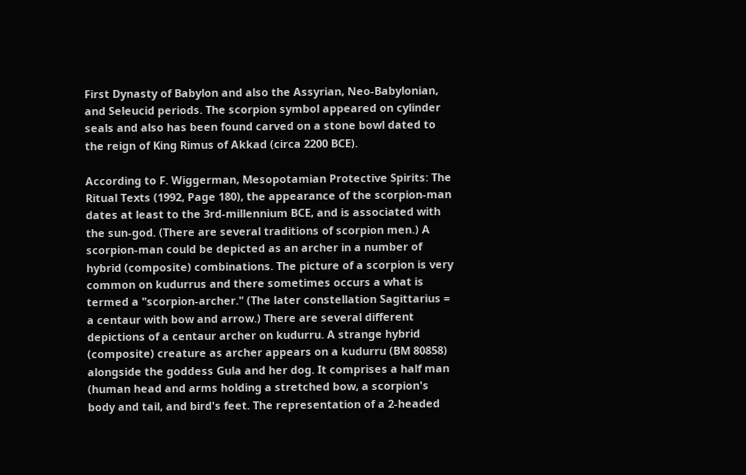First Dynasty of Babylon and also the Assyrian, Neo-Babylonian, and Seleucid periods. The scorpion symbol appeared on cylinder seals and also has been found carved on a stone bowl dated to the reign of King Rimus of Akkad (circa 2200 BCE).

According to F. Wiggerman, Mesopotamian Protective Spirits: The Ritual Texts (1992, Page 180), the appearance of the scorpion-man dates at least to the 3rd-millennium BCE, and is associated with the sun-god. (There are several traditions of scorpion men.) A scorpion-man could be depicted as an archer in a number of hybrid (composite) combinations. The picture of a scorpion is very common on kudurrus and there sometimes occurs a what is termed a "scorpion-archer." (The later constellation Sagittarius = a centaur with bow and arrow.) There are several different depictions of a centaur archer on kudurru. A strange hybrid (composite) creature as archer appears on a kudurru (BM 80858) alongside the goddess Gula and her dog. It comprises a half man (human head and arms holding a stretched bow, a scorpion's body and tail, and bird's feet. The representation of a 2-headed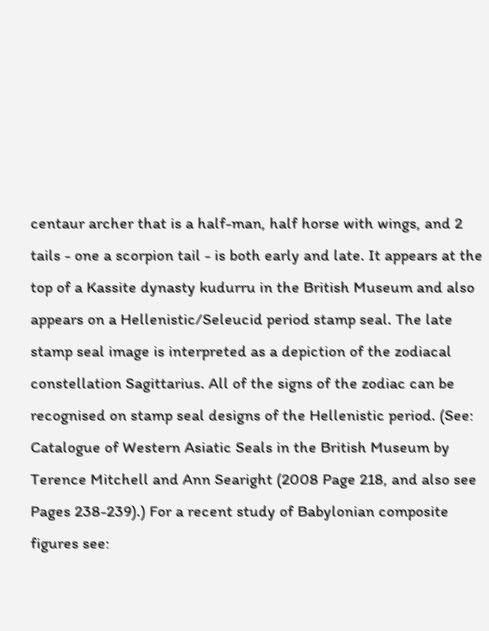centaur archer that is a half-man, half horse with wings, and 2 tails - one a scorpion tail - is both early and late. It appears at the top of a Kassite dynasty kudurru in the British Museum and also appears on a Hellenistic/Seleucid period stamp seal. The late stamp seal image is interpreted as a depiction of the zodiacal constellation Sagittarius. All of the signs of the zodiac can be recognised on stamp seal designs of the Hellenistic period. (See: Catalogue of Western Asiatic Seals in the British Museum by Terence Mitchell and Ann Searight (2008 Page 218, and also see Pages 238-239).) For a recent study of Babylonian composite figures see: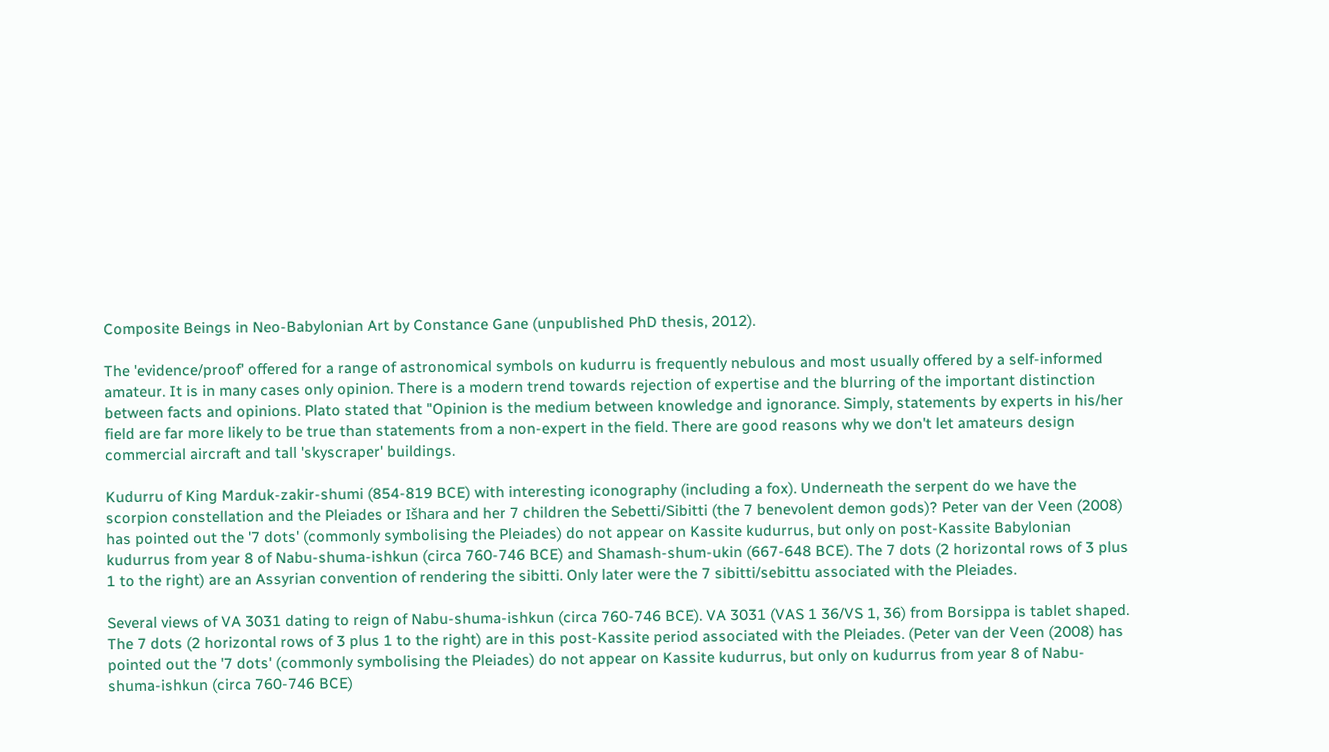Composite Beings in Neo-Babylonian Art by Constance Gane (unpublished PhD thesis, 2012).

The 'evidence/proof' offered for a range of astronomical symbols on kudurru is frequently nebulous and most usually offered by a self-informed amateur. It is in many cases only opinion. There is a modern trend towards rejection of expertise and the blurring of the important distinction between facts and opinions. Plato stated that "Opinion is the medium between knowledge and ignorance. Simply, statements by experts in his/her field are far more likely to be true than statements from a non-expert in the field. There are good reasons why we don't let amateurs design commercial aircraft and tall 'skyscraper' buildings.

Kudurru of King Marduk-zakir-shumi (854-819 BCE) with interesting iconography (including a fox). Underneath the serpent do we have the scorpion constellation and the Pleiades or Išhara and her 7 children the Sebetti/Sibitti (the 7 benevolent demon gods)? Peter van der Veen (2008) has pointed out the '7 dots' (commonly symbolising the Pleiades) do not appear on Kassite kudurrus, but only on post-Kassite Babylonian kudurrus from year 8 of Nabu-shuma-ishkun (circa 760-746 BCE) and Shamash-shum-ukin (667-648 BCE). The 7 dots (2 horizontal rows of 3 plus 1 to the right) are an Assyrian convention of rendering the sibitti. Only later were the 7 sibitti/sebittu associated with the Pleiades.

Several views of VA 3031 dating to reign of Nabu-shuma-ishkun (circa 760-746 BCE). VA 3031 (VAS 1 36/VS 1, 36) from Borsippa is tablet shaped. The 7 dots (2 horizontal rows of 3 plus 1 to the right) are in this post-Kassite period associated with the Pleiades. (Peter van der Veen (2008) has pointed out the '7 dots' (commonly symbolising the Pleiades) do not appear on Kassite kudurrus, but only on kudurrus from year 8 of Nabu-shuma-ishkun (circa 760-746 BCE)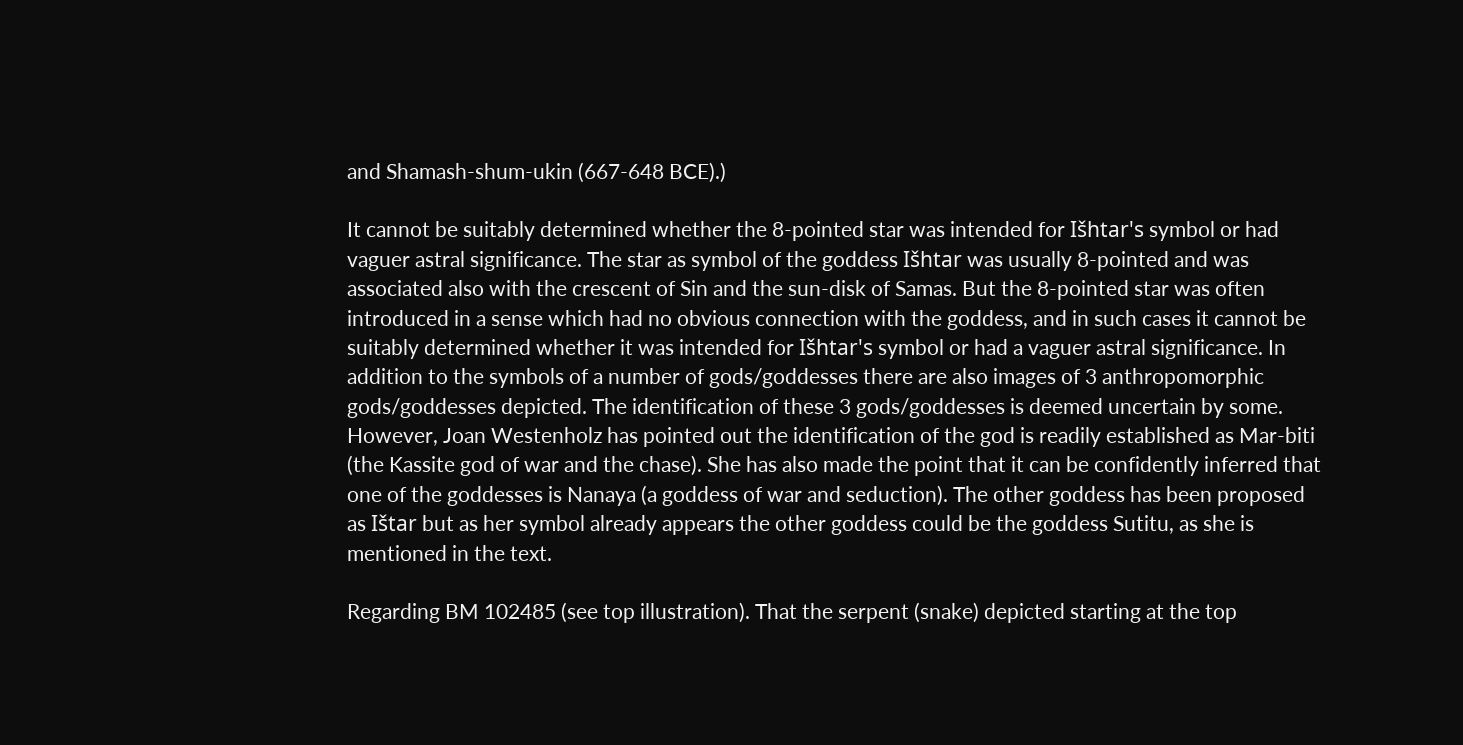and Shamash-shum-ukin (667-648 BCE).)

It cannot be suitably determined whether the 8-pointed star was intended for Išhtar's symbol or had vaguer astral significance. The star as symbol of the goddess Išhtar was usually 8-pointed and was associated also with the crescent of Sin and the sun-disk of Samas. But the 8-pointed star was often introduced in a sense which had no obvious connection with the goddess, and in such cases it cannot be suitably determined whether it was intended for Išhtar's symbol or had a vaguer astral significance. In addition to the symbols of a number of gods/goddesses there are also images of 3 anthropomorphic gods/goddesses depicted. The identification of these 3 gods/goddesses is deemed uncertain by some. However, Joan Westenholz has pointed out the identification of the god is readily established as Mar-biti (the Kassite god of war and the chase). She has also made the point that it can be confidently inferred that one of the goddesses is Nanaya (a goddess of war and seduction). The other goddess has been proposed as Ištar but as her symbol already appears the other goddess could be the goddess Sutitu, as she is mentioned in the text.

Regarding BM 102485 (see top illustration). That the serpent (snake) depicted starting at the top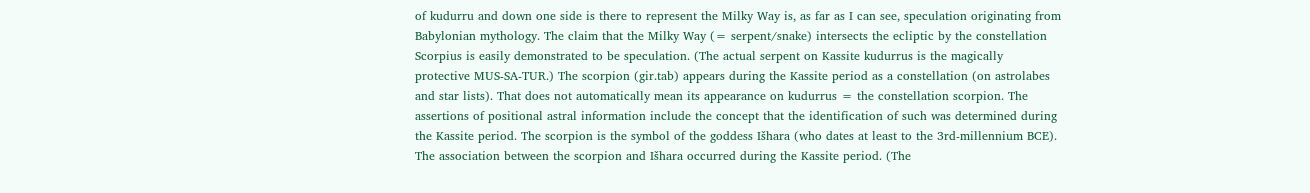of kudurru and down one side is there to represent the Milky Way is, as far as I can see, speculation originating from Babylonian mythology. The claim that the Milky Way (= serpent/snake) intersects the ecliptic by the constellation Scorpius is easily demonstrated to be speculation. (The actual serpent on Kassite kudurrus is the magically protective MUS-SA-TUR.) The scorpion (gir.tab) appears during the Kassite period as a constellation (on astrolabes and star lists). That does not automatically mean its appearance on kudurrus = the constellation scorpion. The assertions of positional astral information include the concept that the identification of such was determined during the Kassite period. The scorpion is the symbol of the goddess Išhara (who dates at least to the 3rd-millennium BCE). The association between the scorpion and Išhara occurred during the Kassite period. (The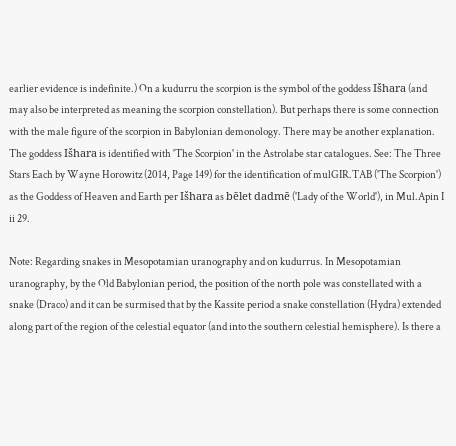earlier evidence is indefinite.) On a kudurru the scorpion is the symbol of the goddess Išhara (and may also be interpreted as meaning the scorpion constellation). But perhaps there is some connection with the male figure of the scorpion in Babylonian demonology. There may be another explanation. The goddess Išhara is identified with 'The Scorpion' in the Astrolabe star catalogues. See: The Three Stars Each by Wayne Horowitz (2014, Page 149) for the identification of mulGIR.TAB ('The Scorpion') as the Goddess of Heaven and Earth per Išhara as bēlet dadmē ('Lady of the World'), in Mul.Apin I ii 29.

Note: Regarding snakes in Mesopotamian uranography and on kudurrus. In Mesopotamian uranography, by the Old Babylonian period, the position of the north pole was constellated with a snake (Draco) and it can be surmised that by the Kassite period a snake constellation (Hydra) extended along part of the region of the celestial equator (and into the southern celestial hemisphere). Is there a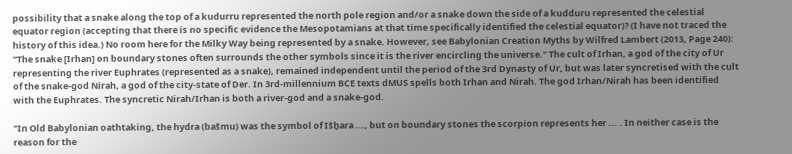possibility that a snake along the top of a kudurru represented the north pole region and/or a snake down the side of a kudduru represented the celestial equator region (accepting that there is no specific evidence the Mesopotamians at that time specifically identified the celestial equator)? (I have not traced the history of this idea.) No room here for the Milky Way being represented by a snake. However, see Babylonian Creation Myths by Wilfred Lambert (2013, Page 240): "The snake [Irhan] on boundary stones often surrounds the other symbols since it is the river encircling the universe." The cult of Irhan, a god of the city of Ur representing the river Euphrates (represented as a snake), remained independent until the period of the 3rd Dynasty of Ur, but was later syncretised with the cult of the snake-god Nirah, a god of the city-state of Der. In 3rd-millennium BCE texts dMUS spells both Irhan and Nirah. The god Irhan/Nirah has been identified with the Euphrates. The syncretic Nirah/Irhan is both a river-god and a snake-god.

"In Old Babylonian oathtaking, the hydra (bašmu) was the symbol of Išḫara ..., but on boundary stones the scorpion represents her ... . In neither case is the reason for the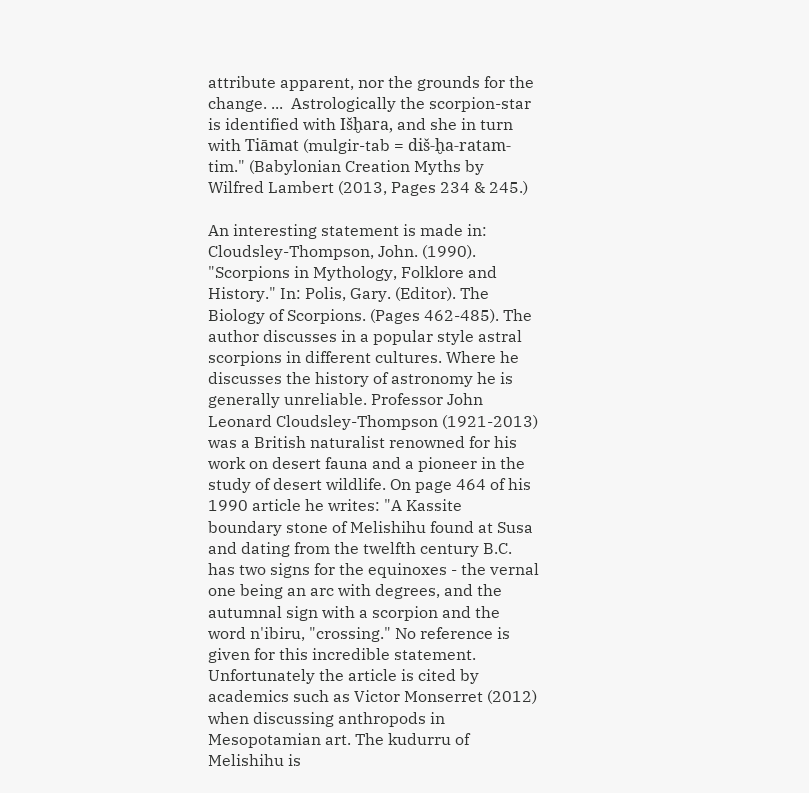attribute apparent, nor the grounds for the change. ...  Astrologically the scorpion-star is identified with Išḫara, and she in turn with Tiāmat (mulgir-tab = diš-ḫa-ratam-tim." (Babylonian Creation Myths by Wilfred Lambert (2013, Pages 234 & 245.)

An interesting statement is made in: Cloudsley-Thompson, John. (1990). "Scorpions in Mythology, Folklore and History." In: Polis, Gary. (Editor). The Biology of Scorpions. (Pages 462-485). The author discusses in a popular style astral scorpions in different cultures. Where he discusses the history of astronomy he is generally unreliable. Professor John Leonard Cloudsley-Thompson (1921-2013) was a British naturalist renowned for his work on desert fauna and a pioneer in the study of desert wildlife. On page 464 of his 1990 article he writes: "A Kassite boundary stone of Melishihu found at Susa and dating from the twelfth century B.C. has two signs for the equinoxes - the vernal one being an arc with degrees, and the autumnal sign with a scorpion and the word n'ibiru, "crossing." No reference is given for this incredible statement. Unfortunately the article is cited by academics such as Victor Monserret (2012) when discussing anthropods in Mesopotamian art. The kudurru of Melishihu is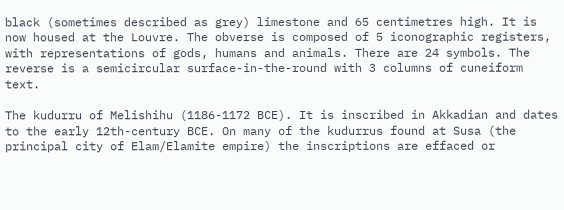black (sometimes described as grey) limestone and 65 centimetres high. It is now housed at the Louvre. The obverse is composed of 5 iconographic registers, with representations of gods, humans and animals. There are 24 symbols. The reverse is a semicircular surface-in-the-round with 3 columns of cuneiform text.

The kudurru of Melishihu (1186-1172 BCE). It is inscribed in Akkadian and dates to the early 12th-century BCE. On many of the kudurrus found at Susa (the principal city of Elam/Elamite empire) the inscriptions are effaced or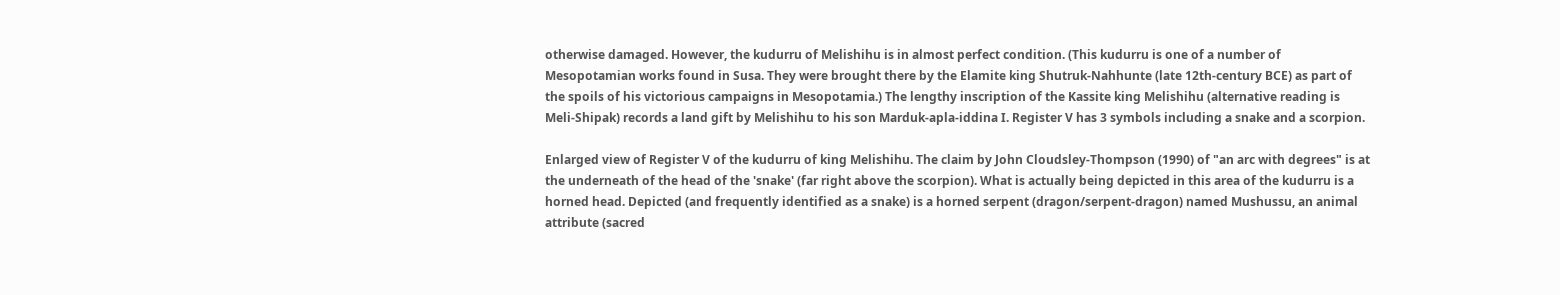otherwise damaged. However, the kudurru of Melishihu is in almost perfect condition. (This kudurru is one of a number of Mesopotamian works found in Susa. They were brought there by the Elamite king Shutruk-Nahhunte (late 12th-century BCE) as part of the spoils of his victorious campaigns in Mesopotamia.) The lengthy inscription of the Kassite king Melishihu (alternative reading is Meli-Shipak) records a land gift by Melishihu to his son Marduk-apla-iddina I. Register V has 3 symbols including a snake and a scorpion.

Enlarged view of Register V of the kudurru of king Melishihu. The claim by John Cloudsley-Thompson (1990) of "an arc with degrees" is at the underneath of the head of the 'snake' (far right above the scorpion). What is actually being depicted in this area of the kudurru is a horned head. Depicted (and frequently identified as a snake) is a horned serpent (dragon/serpent-dragon) named Mushussu, an animal attribute (sacred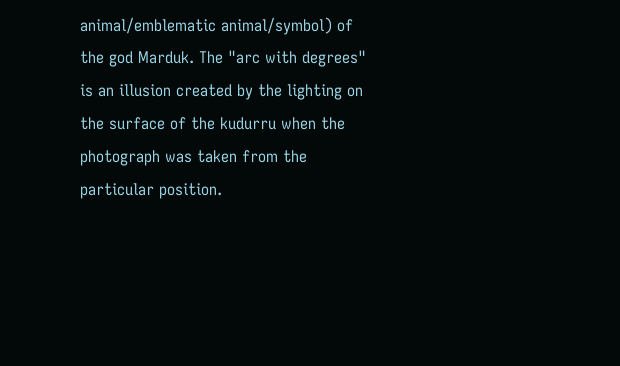animal/emblematic animal/symbol) of the god Marduk. The "arc with degrees" is an illusion created by the lighting on the surface of the kudurru when the photograph was taken from the particular position.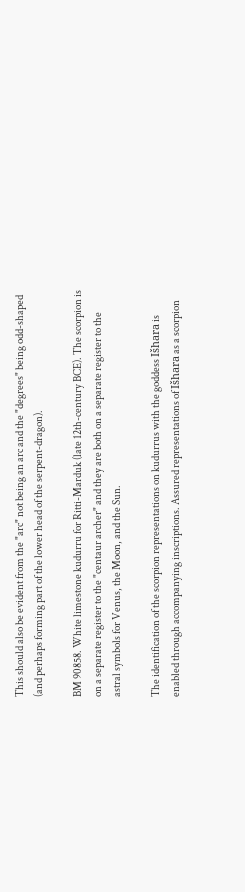This should also be evident from the "arc" not being an arc and the "degrees" being odd-shaped (and perhaps forming part of the lower head of the serpent-dragon).

BM 90858. White limestone kudurru for Ritti-Marduk (late 12th-century BCE). The scorpion is on a separate register to the "centaur archer" and they are both on a separate register to the astral symbols for Venus, the Moon, and the Sun.

The identification of the scorpion representations on kudurrus with the goddess Išhara is enabled through accompanying inscriptions. Assured representations of Išhara as a scorpion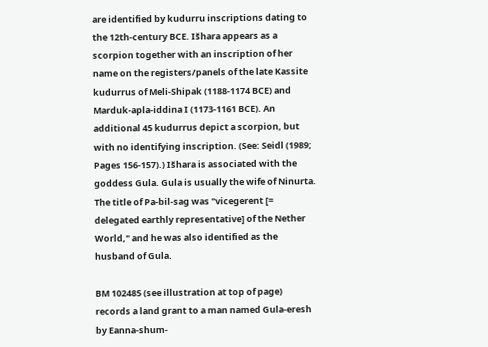are identified by kudurru inscriptions dating to the 12th-century BCE. Išhara appears as a scorpion together with an inscription of her name on the registers/panels of the late Kassite kudurrus of Meli-Shipak (1188-1174 BCE) and Marduk-apla-iddina I (1173-1161 BCE). An additional 45 kudurrus depict a scorpion, but with no identifying inscription. (See: Seidl (1989; Pages 156-157).) Išhara is associated with the goddess Gula. Gula is usually the wife of Ninurta. The title of Pa-bil-sag was "vicegerent [= delegated earthly representative] of the Nether World," and he was also identified as the husband of Gula.

BM 102485 (see illustration at top of page) records a land grant to a man named Gula-eresh by Eanna-shum-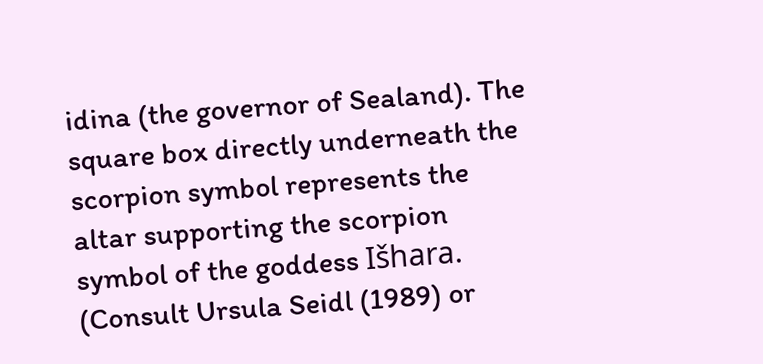idina (the governor of Sealand). The square box directly underneath the scorpion symbol represents the altar supporting the scorpion symbol of the goddess Išhara. (Consult Ursula Seidl (1989) or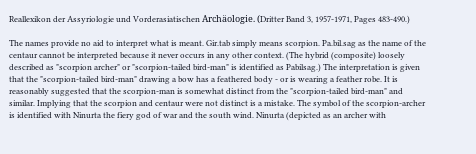Reallexikon der Assyriologie und Vorderasiatischen Archäologie. (Dritter Band 3, 1957-1971, Pages 483-490.)

The names provide no aid to interpret what is meant. Gir.tab simply means scorpion. Pa.bil.sag as the name of the centaur cannot be interpreted because it never occurs in any other context. (The hybrid (composite) loosely described as "scorpion archer" or "scorpion-tailed bird-man" is identified as Pabilsag.) The interpretation is given that the "scorpion-tailed bird-man" drawing a bow has a feathered body - or is wearing a feather robe. It is reasonably suggested that the scorpion-man is somewhat distinct from the "scorpion-tailed bird-man" and similar. Implying that the scorpion and centaur were not distinct is a mistake. The symbol of the scorpion-archer is identified with Ninurta the fiery god of war and the south wind. Ninurta (depicted as an archer with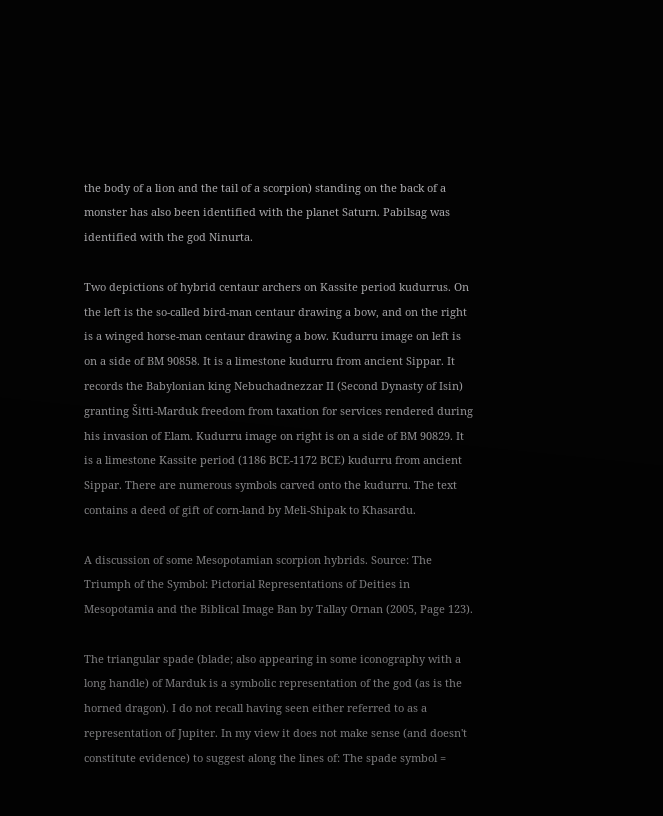the body of a lion and the tail of a scorpion) standing on the back of a monster has also been identified with the planet Saturn. Pabilsag was identified with the god Ninurta.

Two depictions of hybrid centaur archers on Kassite period kudurrus. On the left is the so-called bird-man centaur drawing a bow, and on the right is a winged horse-man centaur drawing a bow. Kudurru image on left is on a side of BM 90858. It is a limestone kudurru from ancient Sippar. It records the Babylonian king Nebuchadnezzar II (Second Dynasty of Isin) granting Šitti-Marduk freedom from taxation for services rendered during his invasion of Elam. Kudurru image on right is on a side of BM 90829. It is a limestone Kassite period (1186 BCE-1172 BCE) kudurru from ancient Sippar. There are numerous symbols carved onto the kudurru. The text contains a deed of gift of corn-land by Meli-Shipak to Khasardu.

A discussion of some Mesopotamian scorpion hybrids. Source: The Triumph of the Symbol: Pictorial Representations of Deities in Mesopotamia and the Biblical Image Ban by Tallay Ornan (2005, Page 123).

The triangular spade (blade; also appearing in some iconography with a long handle) of Marduk is a symbolic representation of the god (as is the horned dragon). I do not recall having seen either referred to as a representation of Jupiter. In my view it does not make sense (and doesn't constitute evidence) to suggest along the lines of: The spade symbol =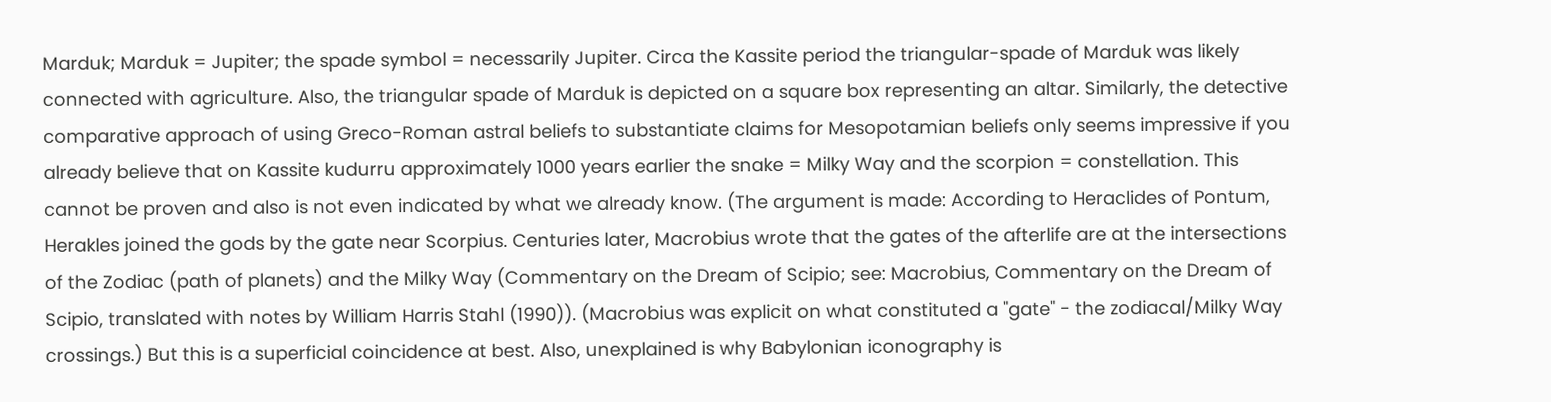Marduk; Marduk = Jupiter; the spade symbol = necessarily Jupiter. Circa the Kassite period the triangular-spade of Marduk was likely connected with agriculture. Also, the triangular spade of Marduk is depicted on a square box representing an altar. Similarly, the detective comparative approach of using Greco-Roman astral beliefs to substantiate claims for Mesopotamian beliefs only seems impressive if you already believe that on Kassite kudurru approximately 1000 years earlier the snake = Milky Way and the scorpion = constellation. This cannot be proven and also is not even indicated by what we already know. (The argument is made: According to Heraclides of Pontum, Herakles joined the gods by the gate near Scorpius. Centuries later, Macrobius wrote that the gates of the afterlife are at the intersections of the Zodiac (path of planets) and the Milky Way (Commentary on the Dream of Scipio; see: Macrobius, Commentary on the Dream of Scipio, translated with notes by William Harris Stahl (1990)). (Macrobius was explicit on what constituted a "gate" - the zodiacal/Milky Way crossings.) But this is a superficial coincidence at best. Also, unexplained is why Babylonian iconography is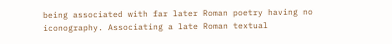being associated with far later Roman poetry having no iconography. Associating a late Roman textual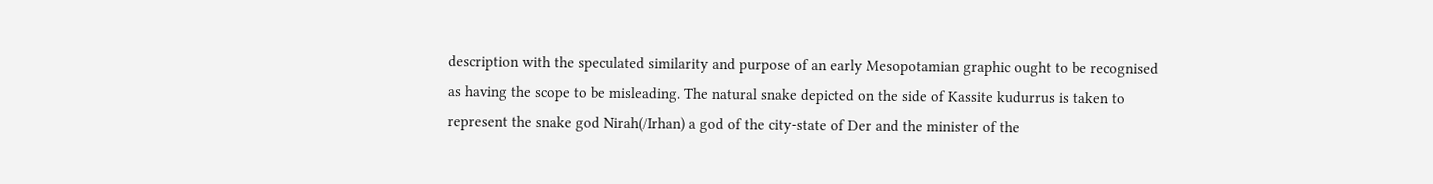description with the speculated similarity and purpose of an early Mesopotamian graphic ought to be recognised as having the scope to be misleading. The natural snake depicted on the side of Kassite kudurrus is taken to represent the snake god Nirah(/Irhan) a god of the city-state of Der and the minister of the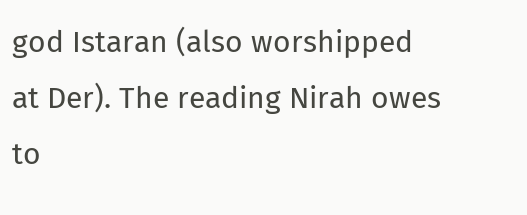god Istaran (also worshipped at Der). The reading Nirah owes to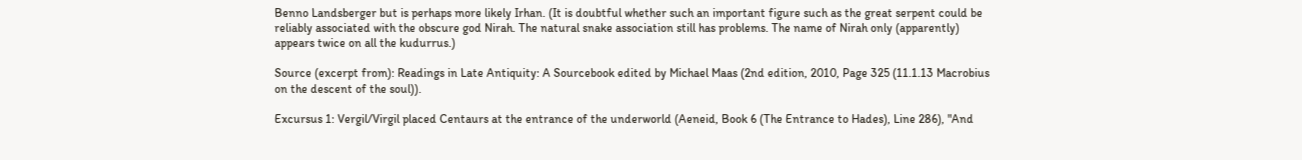Benno Landsberger but is perhaps more likely Irhan. (It is doubtful whether such an important figure such as the great serpent could be reliably associated with the obscure god Nirah. The natural snake association still has problems. The name of Nirah only (apparently) appears twice on all the kudurrus.)

Source (excerpt from): Readings in Late Antiquity: A Sourcebook edited by Michael Maas (2nd edition, 2010, Page 325 (11.1.13 Macrobius on the descent of the soul)).

Excursus 1: Vergil/Virgil placed Centaurs at the entrance of the underworld (Aeneid, Book 6 (The Entrance to Hades), Line 286), "And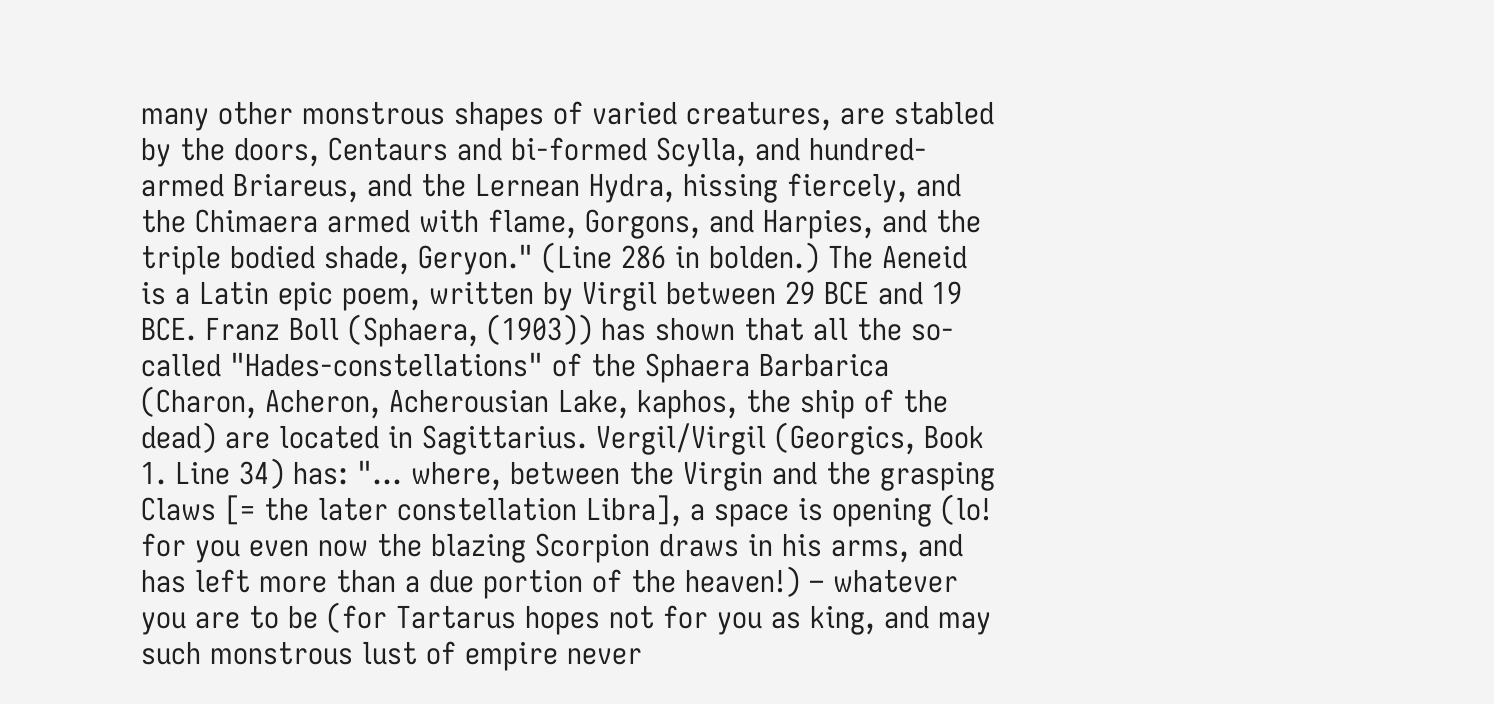many other monstrous shapes of varied creatures, are stabled by the doors, Centaurs and bi-formed Scylla, and hundred-armed Briareus, and the Lernean Hydra, hissing fiercely, and the Chimaera armed with flame, Gorgons, and Harpies, and the triple bodied shade, Geryon." (Line 286 in bolden.) The Aeneid is a Latin epic poem, written by Virgil between 29 BCE and 19 BCE. Franz Boll (Sphaera, (1903)) has shown that all the so-called "Hades-constellations" of the Sphaera Barbarica (Charon, Acheron, Acherousian Lake, kaphos, the ship of the dead) are located in Sagittarius. Vergil/Virgil (Georgics, Book 1. Line 34) has: "... where, between the Virgin and the grasping Claws [= the later constellation Libra], a space is opening (lo! for you even now the blazing Scorpion draws in his arms, and has left more than a due portion of the heaven!) – whatever you are to be (for Tartarus hopes not for you as king, and may such monstrous lust of empire never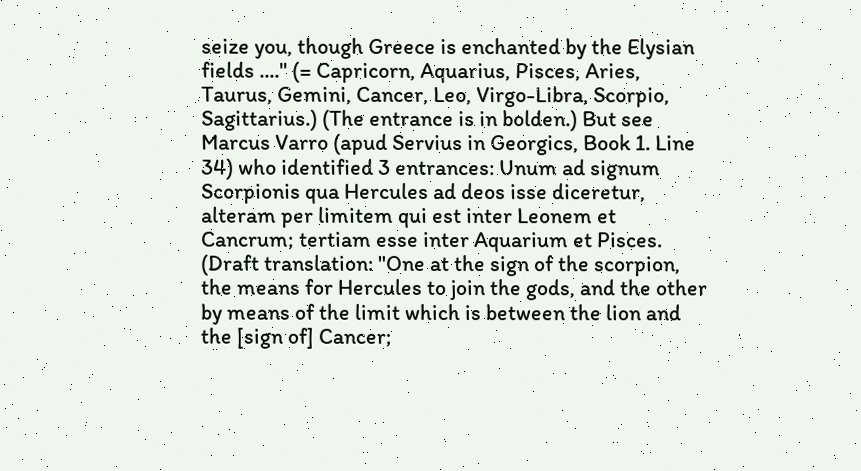seize you, though Greece is enchanted by the Elysian fields ...." (= Capricorn, Aquarius, Pisces, Aries, Taurus, Gemini, Cancer, Leo, Virgo-Libra, Scorpio, Sagittarius.) (The entrance is in bolden.) But see Marcus Varro (apud Servius in Georgics, Book 1. Line 34) who identified 3 entrances: Unum ad signum Scorpionis qua Hercules ad deos isse diceretur, alteram per limitem qui est inter Leonem et Cancrum; tertiam esse inter Aquarium et Pisces. (Draft translation: "One at the sign of the scorpion, the means for Hercules to join the gods, and the other by means of the limit which is between the lion and the [sign of] Cancer;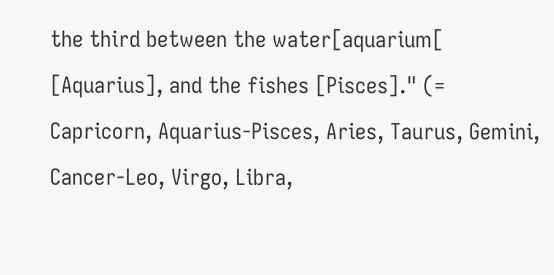the third between the water[aquarium[ [Aquarius], and the fishes [Pisces]." (= Capricorn, Aquarius-Pisces, Aries, Taurus, Gemini, Cancer-Leo, Virgo, Libra,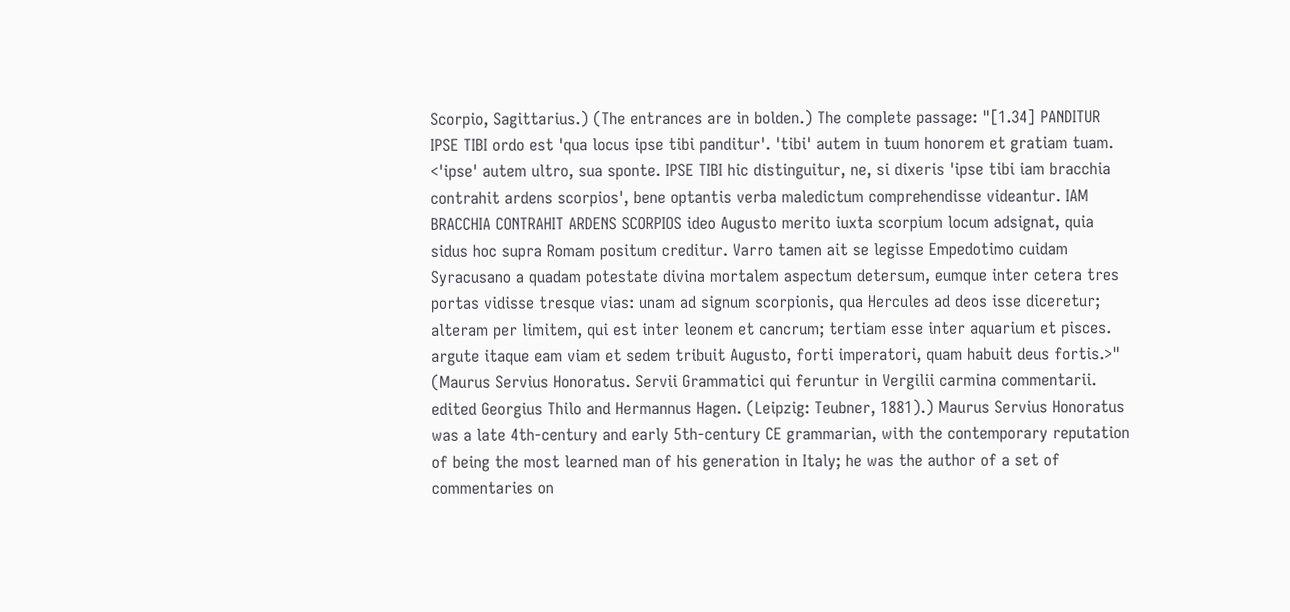Scorpio, Sagittarius.) (The entrances are in bolden.) The complete passage: "[1.34] PANDITUR IPSE TIBI ordo est 'qua locus ipse tibi panditur'. 'tibi' autem in tuum honorem et gratiam tuam. <'ipse' autem ultro, sua sponte. IPSE TIBI hic distinguitur, ne, si dixeris 'ipse tibi iam bracchia contrahit ardens scorpios', bene optantis verba maledictum comprehendisse videantur. IAM BRACCHIA CONTRAHIT ARDENS SCORPIOS ideo Augusto merito iuxta scorpium locum adsignat, quia sidus hoc supra Romam positum creditur. Varro tamen ait se legisse Empedotimo cuidam Syracusano a quadam potestate divina mortalem aspectum detersum, eumque inter cetera tres portas vidisse tresque vias: unam ad signum scorpionis, qua Hercules ad deos isse diceretur; alteram per limitem, qui est inter leonem et cancrum; tertiam esse inter aquarium et pisces. argute itaque eam viam et sedem tribuit Augusto, forti imperatori, quam habuit deus fortis.>" (Maurus Servius Honoratus. Servii Grammatici qui feruntur in Vergilii carmina commentarii. edited Georgius Thilo and Hermannus Hagen. (Leipzig: Teubner, 1881).) Maurus Servius Honoratus was a late 4th-century and early 5th-century CE grammarian, with the contemporary reputation of being the most learned man of his generation in Italy; he was the author of a set of commentaries on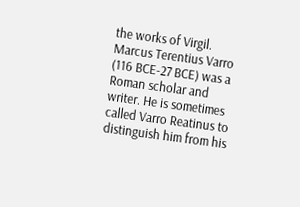the works of Virgil. Marcus Terentius Varro (116 BCE-27 BCE) was a Roman scholar and writer. He is sometimes called Varro Reatinus to distinguish him from his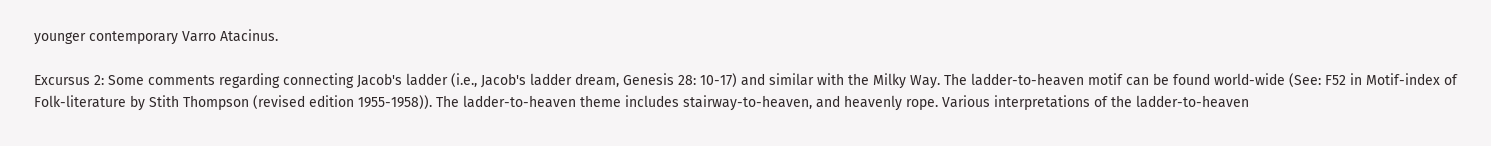younger contemporary Varro Atacinus.

Excursus 2: Some comments regarding connecting Jacob's ladder (i.e., Jacob's ladder dream, Genesis 28: 10-17) and similar with the Milky Way. The ladder-to-heaven motif can be found world-wide (See: F52 in Motif-index of Folk-literature by Stith Thompson (revised edition 1955-1958)). The ladder-to-heaven theme includes stairway-to-heaven, and heavenly rope. Various interpretations of the ladder-to-heaven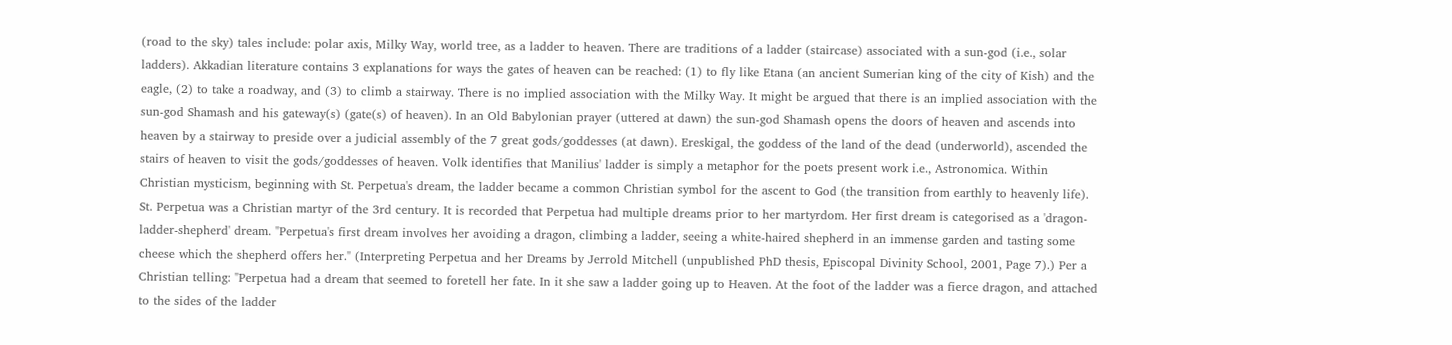(road to the sky) tales include: polar axis, Milky Way, world tree, as a ladder to heaven. There are traditions of a ladder (staircase) associated with a sun-god (i.e., solar ladders). Akkadian literature contains 3 explanations for ways the gates of heaven can be reached: (1) to fly like Etana (an ancient Sumerian king of the city of Kish) and the eagle, (2) to take a roadway, and (3) to climb a stairway. There is no implied association with the Milky Way. It might be argued that there is an implied association with the sun-god Shamash and his gateway(s) (gate(s) of heaven). In an Old Babylonian prayer (uttered at dawn) the sun-god Shamash opens the doors of heaven and ascends into heaven by a stairway to preside over a judicial assembly of the 7 great gods/goddesses (at dawn). Ereskigal, the goddess of the land of the dead (underworld), ascended the stairs of heaven to visit the gods/goddesses of heaven. Volk identifies that Manilius' ladder is simply a metaphor for the poets present work i.e., Astronomica. Within Christian mysticism, beginning with St. Perpetua's dream, the ladder became a common Christian symbol for the ascent to God (the transition from earthly to heavenly life). St. Perpetua was a Christian martyr of the 3rd century. It is recorded that Perpetua had multiple dreams prior to her martyrdom. Her first dream is categorised as a 'dragon-ladder-shepherd' dream. "Perpetua's first dream involves her avoiding a dragon, climbing a ladder, seeing a white-haired shepherd in an immense garden and tasting some cheese which the shepherd offers her." (Interpreting Perpetua and her Dreams by Jerrold Mitchell (unpublished PhD thesis, Episcopal Divinity School, 2001, Page 7).) Per a Christian telling: "Perpetua had a dream that seemed to foretell her fate. In it she saw a ladder going up to Heaven. At the foot of the ladder was a fierce dragon, and attached to the sides of the ladder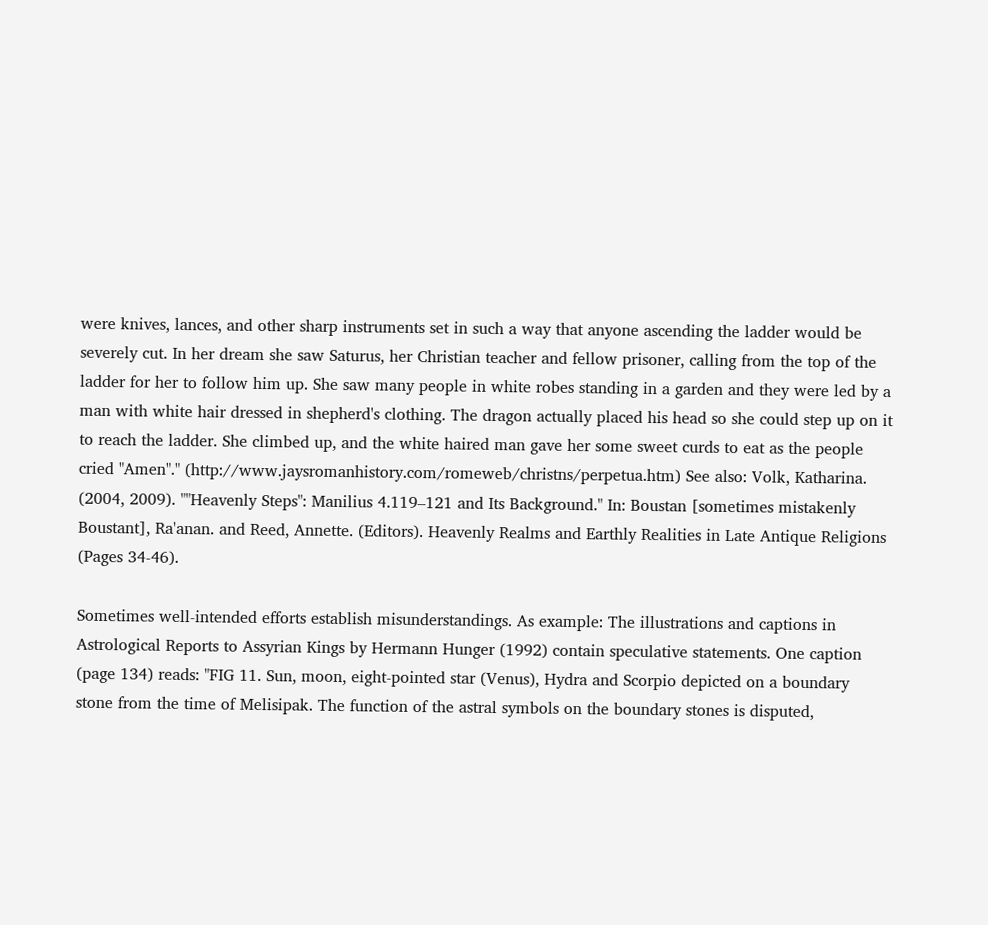were knives, lances, and other sharp instruments set in such a way that anyone ascending the ladder would be severely cut. In her dream she saw Saturus, her Christian teacher and fellow prisoner, calling from the top of the ladder for her to follow him up. She saw many people in white robes standing in a garden and they were led by a man with white hair dressed in shepherd's clothing. The dragon actually placed his head so she could step up on it to reach the ladder. She climbed up, and the white haired man gave her some sweet curds to eat as the people cried "Amen"." (http://www.jaysromanhistory.com/romeweb/christns/perpetua.htm) See also: Volk, Katharina. (2004, 2009). ""Heavenly Steps": Manilius 4.119–121 and Its Background." In: Boustan [sometimes mistakenly Boustant], Ra'anan. and Reed, Annette. (Editors). Heavenly Realms and Earthly Realities in Late Antique Religions (Pages 34-46).

Sometimes well-intended efforts establish misunderstandings. As example: The illustrations and captions in Astrological Reports to Assyrian Kings by Hermann Hunger (1992) contain speculative statements. One caption (page 134) reads: "FIG 11. Sun, moon, eight-pointed star (Venus), Hydra and Scorpio depicted on a boundary stone from the time of Melisipak. The function of the astral symbols on the boundary stones is disputed,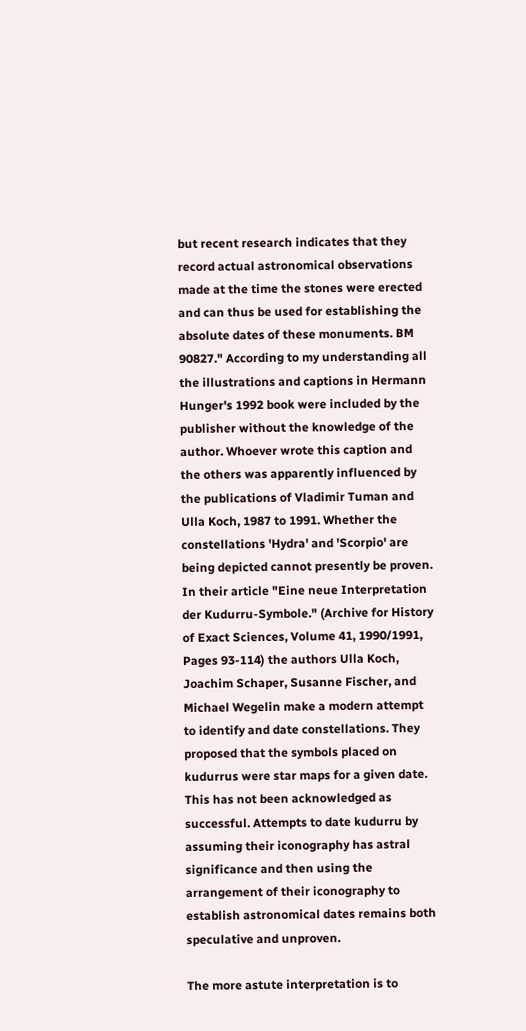but recent research indicates that they record actual astronomical observations made at the time the stones were erected and can thus be used for establishing the absolute dates of these monuments. BM 90827." According to my understanding all the illustrations and captions in Hermann Hunger's 1992 book were included by the publisher without the knowledge of the author. Whoever wrote this caption and the others was apparently influenced by the publications of Vladimir Tuman and Ulla Koch, 1987 to 1991. Whether the constellations 'Hydra' and 'Scorpio' are being depicted cannot presently be proven. In their article "Eine neue Interpretation der Kudurru-Symbole." (Archive for History of Exact Sciences, Volume 41, 1990/1991, Pages 93-114) the authors Ulla Koch, Joachim Schaper, Susanne Fischer, and Michael Wegelin make a modern attempt to identify and date constellations. They proposed that the symbols placed on kudurrus were star maps for a given date. This has not been acknowledged as successful. Attempts to date kudurru by assuming their iconography has astral significance and then using the arrangement of their iconography to establish astronomical dates remains both speculative and unproven.

The more astute interpretation is to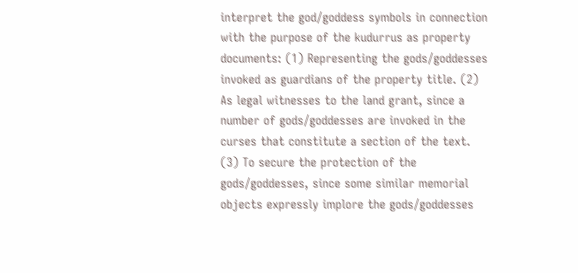interpret the god/goddess symbols in connection with the purpose of the kudurrus as property documents: (1) Representing the gods/goddesses invoked as guardians of the property title. (2) As legal witnesses to the land grant, since a number of gods/goddesses are invoked in the curses that constitute a section of the text. (3) To secure the protection of the gods/goddesses, since some similar memorial objects expressly implore the gods/goddesses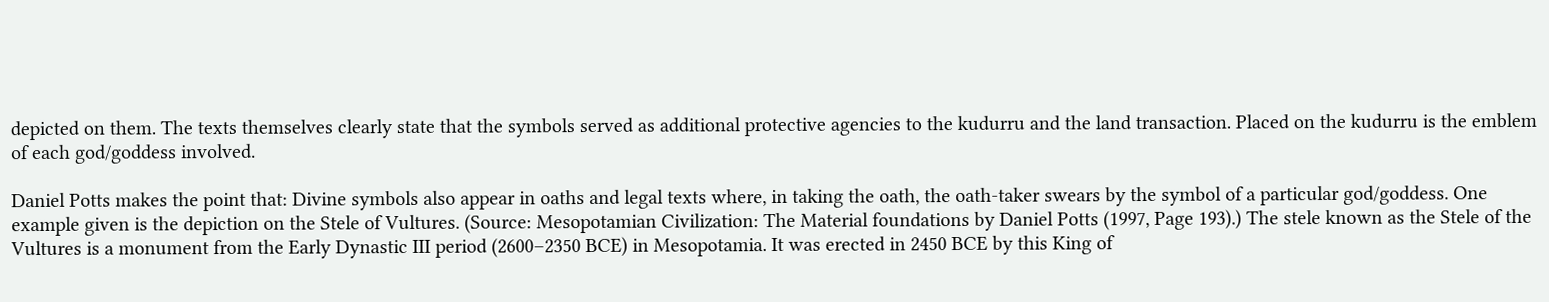depicted on them. The texts themselves clearly state that the symbols served as additional protective agencies to the kudurru and the land transaction. Placed on the kudurru is the emblem of each god/goddess involved.

Daniel Potts makes the point that: Divine symbols also appear in oaths and legal texts where, in taking the oath, the oath-taker swears by the symbol of a particular god/goddess. One example given is the depiction on the Stele of Vultures. (Source: Mesopotamian Civilization: The Material foundations by Daniel Potts (1997, Page 193).) The stele known as the Stele of the Vultures is a monument from the Early Dynastic III period (2600–2350 BCE) in Mesopotamia. It was erected in 2450 BCE by this King of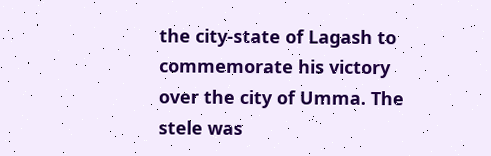the city-state of Lagash to commemorate his victory over the city of Umma. The stele was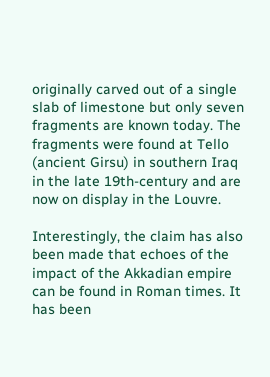originally carved out of a single slab of limestone but only seven fragments are known today. The fragments were found at Tello (ancient Girsu) in southern Iraq in the late 19th-century and are now on display in the Louvre.

Interestingly, the claim has also been made that echoes of the impact of the Akkadian empire can be found in Roman times. It has been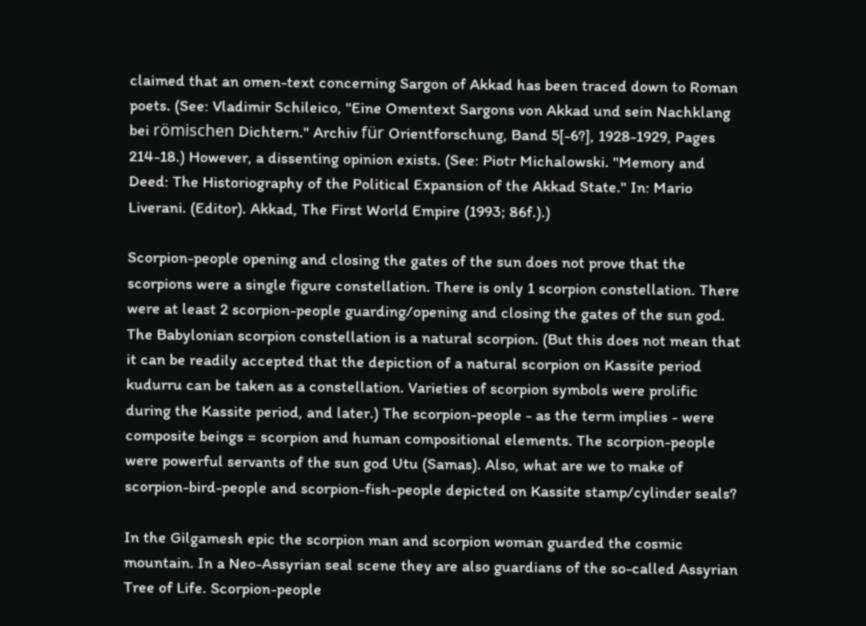claimed that an omen-text concerning Sargon of Akkad has been traced down to Roman poets. (See: Vladimir Schileico, "Eine Omentext Sargons von Akkad und sein Nachklang bei römischen Dichtern." Archiv für Orientforschung, Band 5[-6?], 1928-1929, Pages 214-18.) However, a dissenting opinion exists. (See: Piotr Michalowski. "Memory and Deed: The Historiography of the Political Expansion of the Akkad State." In: Mario Liverani. (Editor). Akkad, The First World Empire (1993; 86f.).)

Scorpion-people opening and closing the gates of the sun does not prove that the scorpions were a single figure constellation. There is only 1 scorpion constellation. There were at least 2 scorpion-people guarding/opening and closing the gates of the sun god. The Babylonian scorpion constellation is a natural scorpion. (But this does not mean that it can be readily accepted that the depiction of a natural scorpion on Kassite period kudurru can be taken as a constellation. Varieties of scorpion symbols were prolific during the Kassite period, and later.) The scorpion-people - as the term implies - were composite beings = scorpion and human compositional elements. The scorpion-people were powerful servants of the sun god Utu (Samas). Also, what are we to make of scorpion-bird-people and scorpion-fish-people depicted on Kassite stamp/cylinder seals?

In the Gilgamesh epic the scorpion man and scorpion woman guarded the cosmic mountain. In a Neo-Assyrian seal scene they are also guardians of the so-called Assyrian Tree of Life. Scorpion-people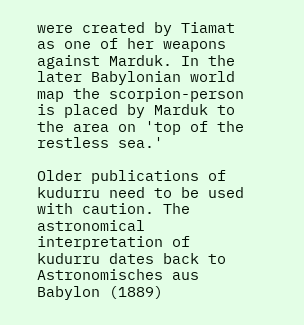were created by Tiamat as one of her weapons against Marduk. In the later Babylonian world map the scorpion-person is placed by Marduk to the area on 'top of the restless sea.'

Older publications of kudurru need to be used with caution. The astronomical interpretation of kudurru dates back to Astronomisches aus Babylon (1889)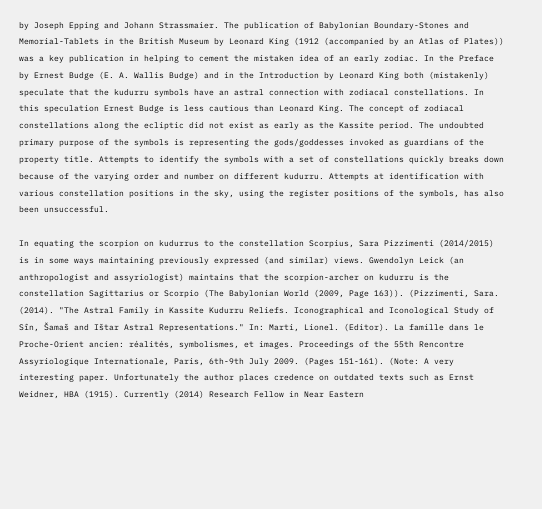by Joseph Epping and Johann Strassmaier. The publication of Babylonian Boundary-Stones and Memorial-Tablets in the British Museum by Leonard King (1912 (accompanied by an Atlas of Plates)) was a key publication in helping to cement the mistaken idea of an early zodiac. In the Preface by Ernest Budge (E. A. Wallis Budge) and in the Introduction by Leonard King both (mistakenly) speculate that the kudurru symbols have an astral connection with zodiacal constellations. In this speculation Ernest Budge is less cautious than Leonard King. The concept of zodiacal constellations along the ecliptic did not exist as early as the Kassite period. The undoubted primary purpose of the symbols is representing the gods/goddesses invoked as guardians of the property title. Attempts to identify the symbols with a set of constellations quickly breaks down because of the varying order and number on different kudurru. Attempts at identification with various constellation positions in the sky, using the register positions of the symbols, has also been unsuccessful.

In equating the scorpion on kudurrus to the constellation Scorpius, Sara Pizzimenti (2014/2015) is in some ways maintaining previously expressed (and similar) views. Gwendolyn Leick (an anthropologist and assyriologist) maintains that the scorpion-archer on kudurru is the constellation Sagittarius or Scorpio (The Babylonian World (2009, Page 163)). (Pizzimenti, Sara. (2014). "The Astral Family in Kassite Kudurru Reliefs. Iconographical and Iconological Study of Sîn, Šamaš and Ištar Astral Representations." In: Marti, Lionel. (Editor). La famille dans le Proche-Orient ancien: réalités, symbolismes, et images. Proceedings of the 55th Rencontre Assyriologique Internationale, Paris, 6th-9th July 2009. (Pages 151-161). (Note: A very interesting paper. Unfortunately the author places credence on outdated texts such as Ernst Weidner, HBA (1915). Currently (2014) Research Fellow in Near Eastern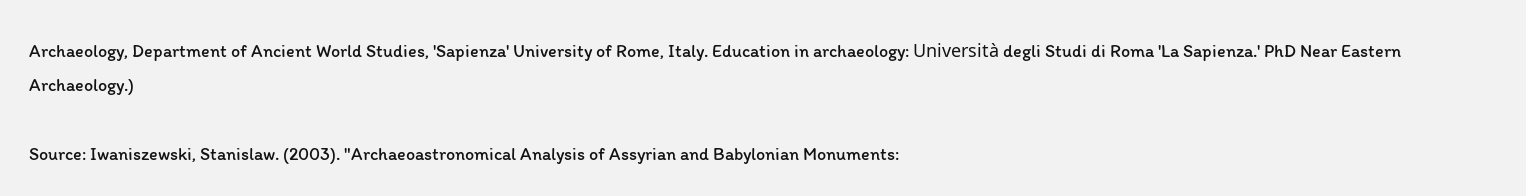Archaeology, Department of Ancient World Studies, 'Sapienza' University of Rome, Italy. Education in archaeology: Università degli Studi di Roma 'La Sapienza.' PhD Near Eastern Archaeology.)

Source: Iwaniszewski, Stanislaw. (2003). "Archaeoastronomical Analysis of Assyrian and Babylonian Monuments: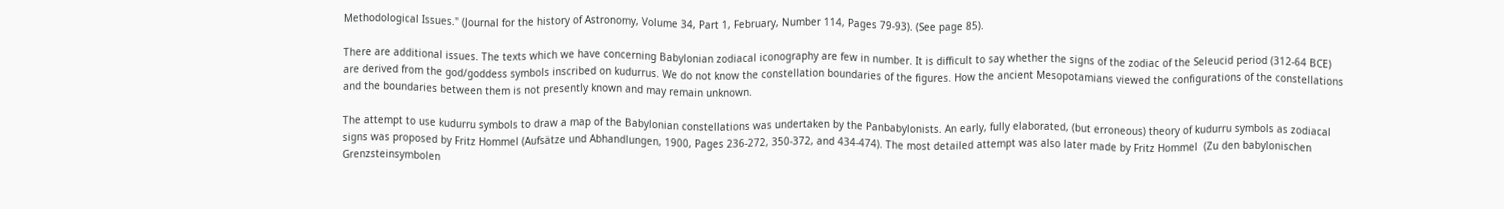Methodological Issues." (Journal for the history of Astronomy, Volume 34, Part 1, February, Number 114, Pages 79-93). (See page 85).

There are additional issues. The texts which we have concerning Babylonian zodiacal iconography are few in number. It is difficult to say whether the signs of the zodiac of the Seleucid period (312-64 BCE) are derived from the god/goddess symbols inscribed on kudurrus. We do not know the constellation boundaries of the figures. How the ancient Mesopotamians viewed the configurations of the constellations and the boundaries between them is not presently known and may remain unknown.

The attempt to use kudurru symbols to draw a map of the Babylonian constellations was undertaken by the Panbabylonists. An early, fully elaborated, (but erroneous) theory of kudurru symbols as zodiacal signs was proposed by Fritz Hommel (Aufsätze und Abhandlungen, 1900, Pages 236-272, 350-372, and 434-474). The most detailed attempt was also later made by Fritz Hommel  (Zu den babylonischen Grenzsteinsymbolen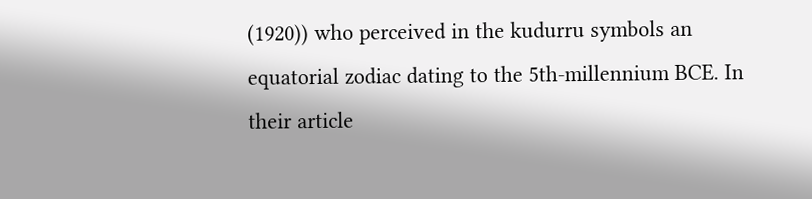(1920)) who perceived in the kudurru symbols an equatorial zodiac dating to the 5th-millennium BCE. In their article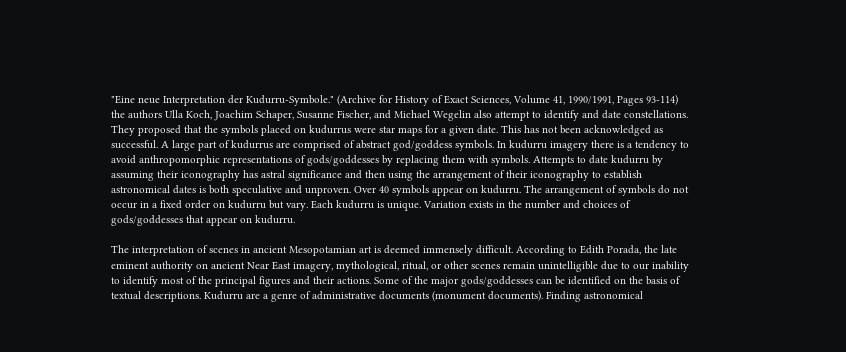"Eine neue Interpretation der Kudurru-Symbole." (Archive for History of Exact Sciences, Volume 41, 1990/1991, Pages 93-114) the authors Ulla Koch, Joachim Schaper, Susanne Fischer, and Michael Wegelin also attempt to identify and date constellations. They proposed that the symbols placed on kudurrus were star maps for a given date. This has not been acknowledged as successful. A large part of kudurrus are comprised of abstract god/goddess symbols. In kudurru imagery there is a tendency to avoid anthropomorphic representations of gods/goddesses by replacing them with symbols. Attempts to date kudurru by assuming their iconography has astral significance and then using the arrangement of their iconography to establish astronomical dates is both speculative and unproven. Over 40 symbols appear on kudurru. The arrangement of symbols do not occur in a fixed order on kudurru but vary. Each kudurru is unique. Variation exists in the number and choices of gods/goddesses that appear on kudurru.

The interpretation of scenes in ancient Mesopotamian art is deemed immensely difficult. According to Edith Porada, the late eminent authority on ancient Near East imagery, mythological, ritual, or other scenes remain unintelligible due to our inability to identify most of the principal figures and their actions. Some of the major gods/goddesses can be identified on the basis of textual descriptions. Kudurru are a genre of administrative documents (monument documents). Finding astronomical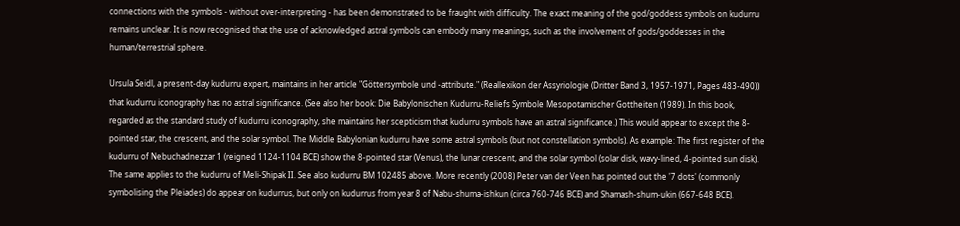connections with the symbols - without over-interpreting - has been demonstrated to be fraught with difficulty. The exact meaning of the god/goddess symbols on kudurru remains unclear. It is now recognised that the use of acknowledged astral symbols can embody many meanings, such as the involvement of gods/goddesses in the human/terrestrial sphere.

Ursula Seidl, a present-day kudurru expert, maintains in her article "Göttersymbole und -attribute." (Reallexikon der Assyriologie (Dritter Band 3, 1957-1971, Pages 483-490)) that kudurru iconography has no astral significance. (See also her book: Die Babylonischen Kudurru-Reliefs Symbole Mesopotamischer Gottheiten (1989). In this book, regarded as the standard study of kudurru iconography, she maintains her scepticism that kudurru symbols have an astral significance.) This would appear to except the 8-pointed star, the crescent, and the solar symbol. The Middle Babylonian kudurru have some astral symbols (but not constellation symbols). As example: The first register of the kudurru of Nebuchadnezzar 1 (reigned 1124-1104 BCE) show the 8-pointed star (Venus), the lunar crescent, and the solar symbol (solar disk, wavy-lined, 4-pointed sun disk). The same applies to the kudurru of Meli-Shipak II. See also kudurru BM 102485 above. More recently (2008) Peter van der Veen has pointed out the '7 dots' (commonly symbolising the Pleiades) do appear on kudurrus, but only on kudurrus from year 8 of Nabu-shuma-ishkun (circa 760-746 BCE) and Shamash-shum-ukin (667-648 BCE).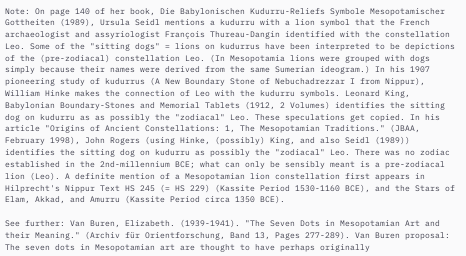Note: On page 140 of her book, Die Babylonischen Kudurru-Reliefs Symbole Mesopotamischer Gottheiten (1989), Ursula Seidl mentions a kudurru with a lion symbol that the French archaeologist and assyriologist François Thureau-Dangin identified with the constellation Leo. Some of the "sitting dogs" = lions on kudurrus have been interpreted to be depictions of the (pre-zodiacal) constellation Leo. (In Mesopotamia lions were grouped with dogs simply because their names were derived from the same Sumerian ideogram.) In his 1907 pioneering study of kudurrus (A New Boundary Stone of Nebuchadrezzar I from Nippur), William Hinke makes the connection of Leo with the kudurru symbols. Leonard King, Babylonian Boundary-Stones and Memorial Tablets (1912, 2 Volumes) identifies the sitting dog on kudurru as as possibly the "zodiacal" Leo. These speculations get copied. In his article "Origins of Ancient Constellations: 1, The Mesopotamian Traditions." (JBAA, February 1998), John Rogers (using Hinke, (possibly) King, and also Seidl (1989)) identifies the sitting dog on kudurru as possibly the "zodiacal" Leo. There was no zodiac established in the 2nd-millennium BCE; what can only be sensibly meant is a pre-zodiacal lion (Leo). A definite mention of a Mesopotamian lion constellation first appears in Hilprecht's Nippur Text HS 245 (= HS 229) (Kassite Period 1530-1160 BCE), and the Stars of Elam, Akkad, and Amurru (Kassite Period circa 1350 BCE).

See further: Van Buren, Elizabeth. (1939-1941). "The Seven Dots in Mesopotamian Art and their Meaning." (Archiv für Orientforschung, Band 13, Pages 277-289). Van Buren proposal: The seven dots in Mesopotamian art are thought to have perhaps originally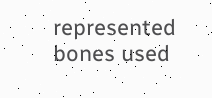represented bones used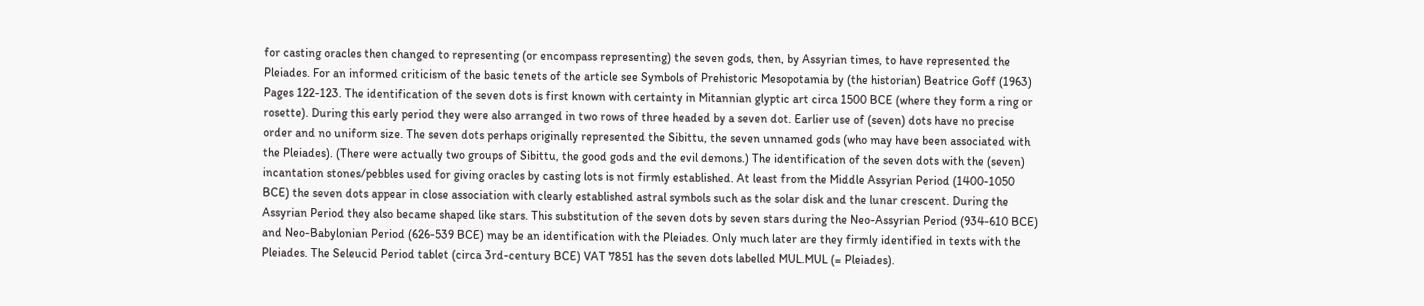for casting oracles then changed to representing (or encompass representing) the seven gods, then, by Assyrian times, to have represented the Pleiades. For an informed criticism of the basic tenets of the article see Symbols of Prehistoric Mesopotamia by (the historian) Beatrice Goff (1963) Pages 122-123. The identification of the seven dots is first known with certainty in Mitannian glyptic art circa 1500 BCE (where they form a ring or rosette). During this early period they were also arranged in two rows of three headed by a seven dot. Earlier use of (seven) dots have no precise order and no uniform size. The seven dots perhaps originally represented the Sibittu, the seven unnamed gods (who may have been associated with the Pleiades). (There were actually two groups of Sibittu, the good gods and the evil demons.) The identification of the seven dots with the (seven) incantation stones/pebbles used for giving oracles by casting lots is not firmly established. At least from the Middle Assyrian Period (1400-1050 BCE) the seven dots appear in close association with clearly established astral symbols such as the solar disk and the lunar crescent. During the Assyrian Period they also became shaped like stars. This substitution of the seven dots by seven stars during the Neo-Assyrian Period (934-610 BCE) and Neo-Babylonian Period (626-539 BCE) may be an identification with the Pleiades. Only much later are they firmly identified in texts with the Pleiades. The Seleucid Period tablet (circa 3rd-century BCE) VAT 7851 has the seven dots labelled MUL.MUL (= Pleiades).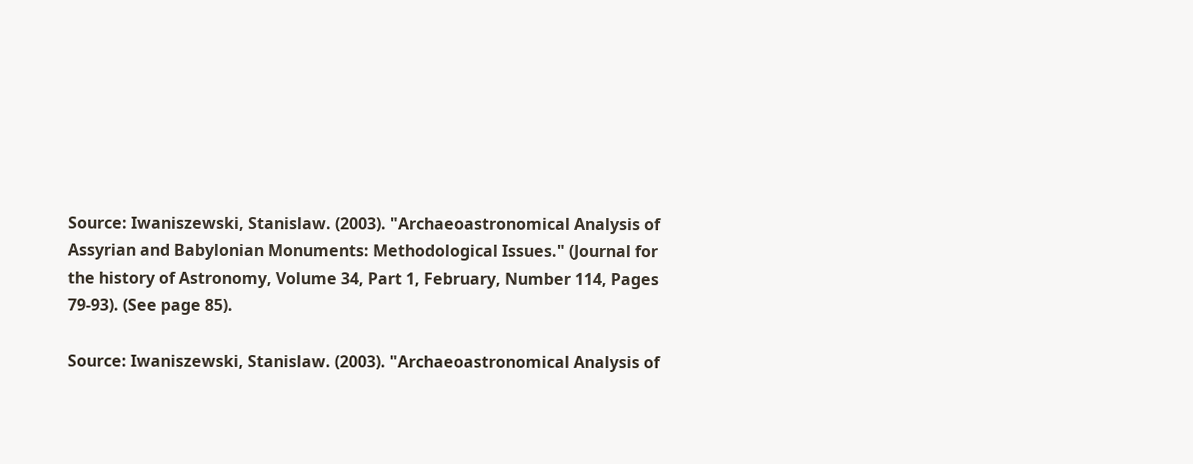Source: Iwaniszewski, Stanislaw. (2003). "Archaeoastronomical Analysis of Assyrian and Babylonian Monuments: Methodological Issues." (Journal for the history of Astronomy, Volume 34, Part 1, February, Number 114, Pages 79-93). (See page 85).

Source: Iwaniszewski, Stanislaw. (2003). "Archaeoastronomical Analysis of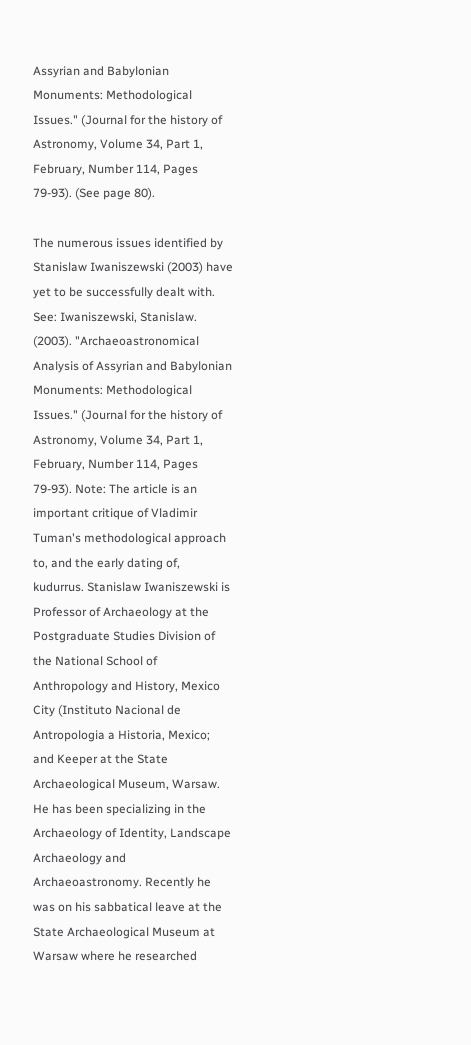Assyrian and Babylonian Monuments: Methodological Issues." (Journal for the history of Astronomy, Volume 34, Part 1, February, Number 114, Pages 79-93). (See page 80).

The numerous issues identified by Stanislaw Iwaniszewski (2003) have yet to be successfully dealt with. See: Iwaniszewski, Stanislaw. (2003). "Archaeoastronomical Analysis of Assyrian and Babylonian Monuments: Methodological Issues." (Journal for the history of Astronomy, Volume 34, Part 1, February, Number 114, Pages 79-93). Note: The article is an important critique of Vladimir Tuman's methodological approach to, and the early dating of, kudurrus. Stanislaw Iwaniszewski is Professor of Archaeology at the Postgraduate Studies Division of the National School of Anthropology and History, Mexico City (Instituto Nacional de Antropologia a Historia, Mexico; and Keeper at the State Archaeological Museum, Warsaw. He has been specializing in the Archaeology of Identity, Landscape Archaeology and Archaeoastronomy. Recently he was on his sabbatical leave at the State Archaeological Museum at Warsaw where he researched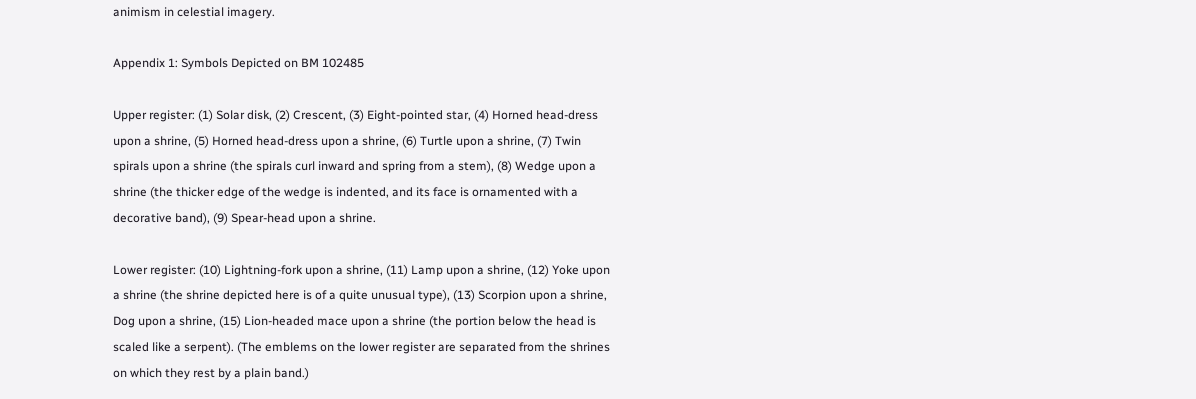animism in celestial imagery.

Appendix 1: Symbols Depicted on BM 102485

Upper register: (1) Solar disk, (2) Crescent, (3) Eight-pointed star, (4) Horned head-dress upon a shrine, (5) Horned head-dress upon a shrine, (6) Turtle upon a shrine, (7) Twin spirals upon a shrine (the spirals curl inward and spring from a stem), (8) Wedge upon a shrine (the thicker edge of the wedge is indented, and its face is ornamented with a decorative band), (9) Spear-head upon a shrine.

Lower register: (10) Lightning-fork upon a shrine, (11) Lamp upon a shrine, (12) Yoke upon a shrine (the shrine depicted here is of a quite unusual type), (13) Scorpion upon a shrine, Dog upon a shrine, (15) Lion-headed mace upon a shrine (the portion below the head is scaled like a serpent). (The emblems on the lower register are separated from the shrines on which they rest by a plain band.)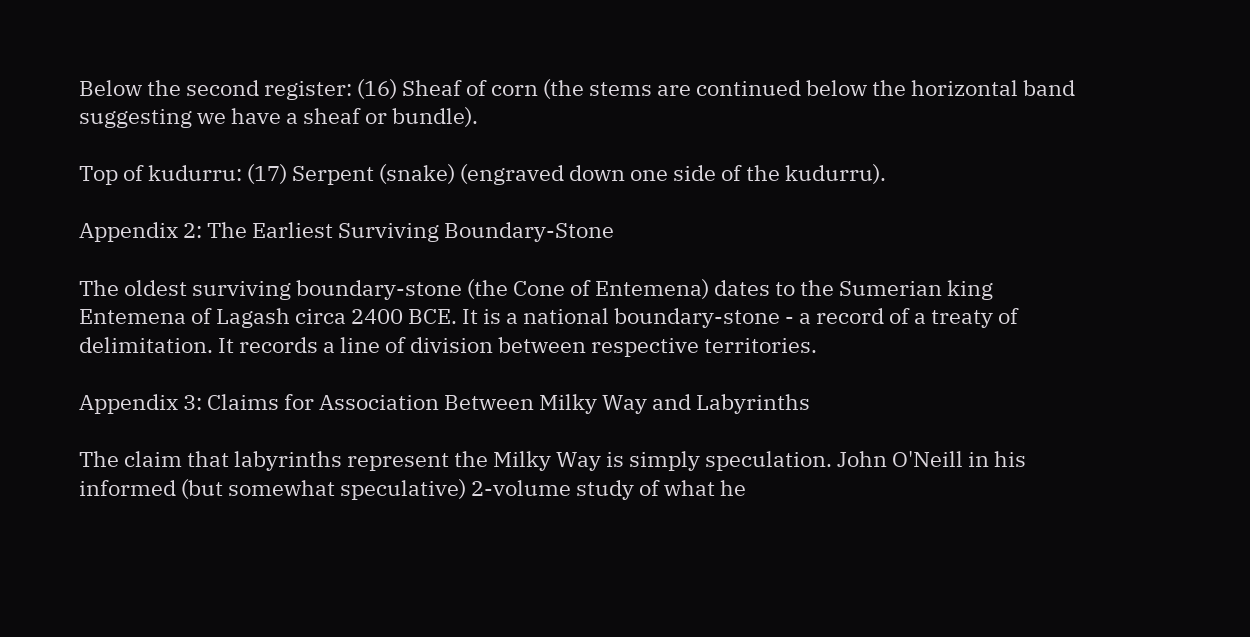Below the second register: (16) Sheaf of corn (the stems are continued below the horizontal band suggesting we have a sheaf or bundle).

Top of kudurru: (17) Serpent (snake) (engraved down one side of the kudurru).

Appendix 2: The Earliest Surviving Boundary-Stone

The oldest surviving boundary-stone (the Cone of Entemena) dates to the Sumerian king Entemena of Lagash circa 2400 BCE. It is a national boundary-stone - a record of a treaty of delimitation. It records a line of division between respective territories.

Appendix 3: Claims for Association Between Milky Way and Labyrinths

The claim that labyrinths represent the Milky Way is simply speculation. John O'Neill in his informed (but somewhat speculative) 2-volume study of what he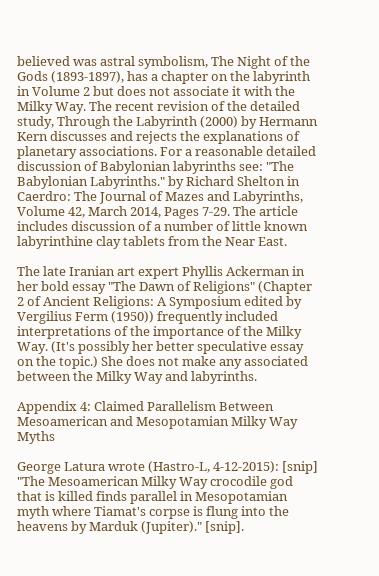believed was astral symbolism, The Night of the Gods (1893-1897), has a chapter on the labyrinth in Volume 2 but does not associate it with the Milky Way. The recent revision of the detailed study, Through the Labyrinth (2000) by Hermann Kern discusses and rejects the explanations of planetary associations. For a reasonable detailed discussion of Babylonian labyrinths see: "The Babylonian Labyrinths." by Richard Shelton in Caerdro: The Journal of Mazes and Labyrinths, Volume 42, March 2014, Pages 7-29. The article includes discussion of a number of little known labyrinthine clay tablets from the Near East.

The late Iranian art expert Phyllis Ackerman in her bold essay "The Dawn of Religions" (Chapter 2 of Ancient Religions: A Symposium edited by Vergilius Ferm (1950)) frequently included interpretations of the importance of the Milky Way. (It's possibly her better speculative essay on the topic.) She does not make any associated between the Milky Way and labyrinths.

Appendix 4: Claimed Parallelism Between Mesoamerican and Mesopotamian Milky Way Myths

George Latura wrote (Hastro-L, 4-12-2015): [snip] "The Mesoamerican Milky Way crocodile god that is killed finds parallel in Mesopotamian myth where Tiamat's corpse is flung into the heavens by Marduk (Jupiter)." [snip].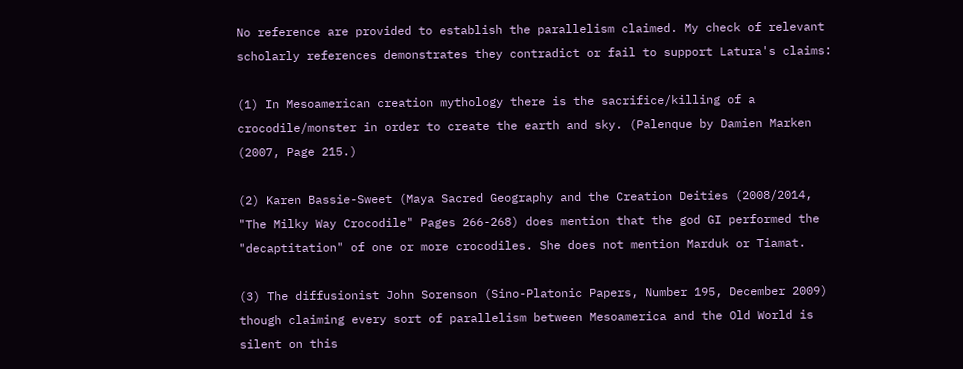No reference are provided to establish the parallelism claimed. My check of relevant scholarly references demonstrates they contradict or fail to support Latura's claims:

(1) In Mesoamerican creation mythology there is the sacrifice/killing of a crocodile/monster in order to create the earth and sky. (Palenque by Damien Marken (2007, Page 215.)

(2) Karen Bassie-Sweet (Maya Sacred Geography and the Creation Deities (2008/2014, "The Milky Way Crocodile" Pages 266-268) does mention that the god GI performed the "decaptitation" of one or more crocodiles. She does not mention Marduk or Tiamat.

(3) The diffusionist John Sorenson (Sino-Platonic Papers, Number 195, December 2009) though claiming every sort of parallelism between Mesoamerica and the Old World is silent on this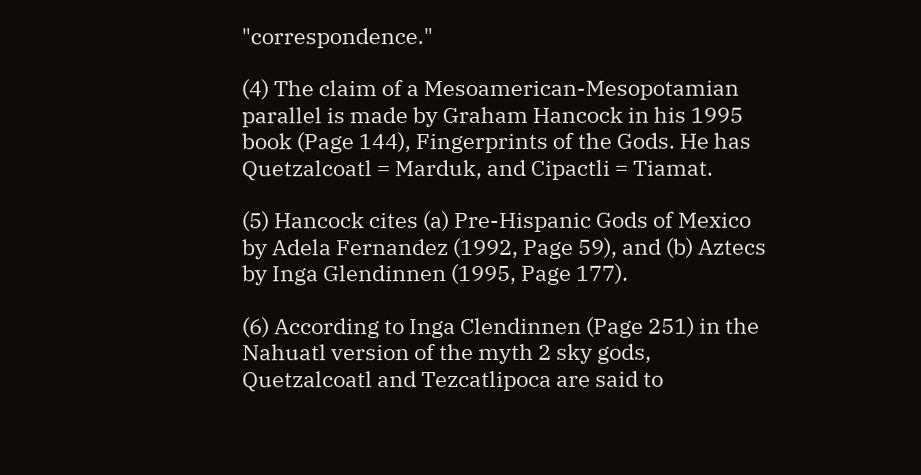"correspondence."

(4) The claim of a Mesoamerican-Mesopotamian parallel is made by Graham Hancock in his 1995 book (Page 144), Fingerprints of the Gods. He has Quetzalcoatl = Marduk, and Cipactli = Tiamat.

(5) Hancock cites (a) Pre-Hispanic Gods of Mexico by Adela Fernandez (1992, Page 59), and (b) Aztecs by Inga Glendinnen (1995, Page 177).

(6) According to Inga Clendinnen (Page 251) in the Nahuatl version of the myth 2 sky gods, Quetzalcoatl and Tezcatlipoca are said to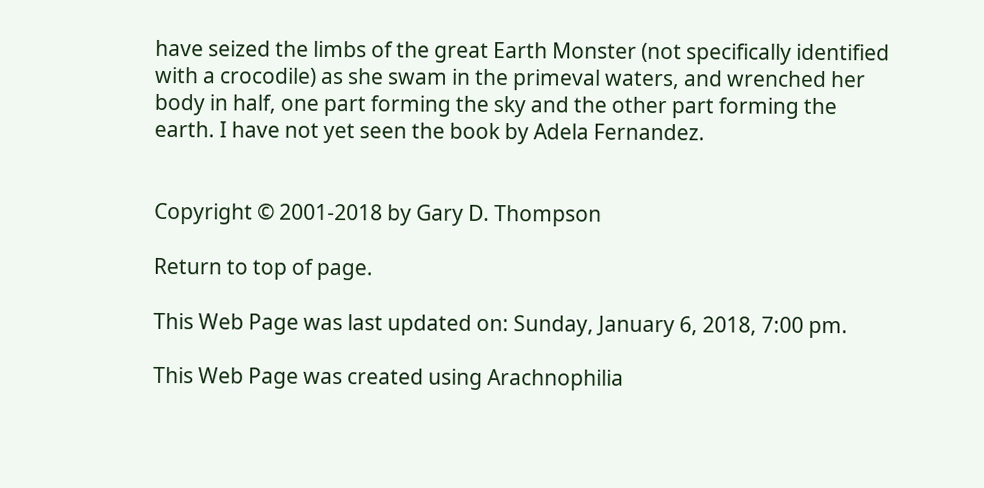have seized the limbs of the great Earth Monster (not specifically identified with a crocodile) as she swam in the primeval waters, and wrenched her body in half, one part forming the sky and the other part forming the earth. I have not yet seen the book by Adela Fernandez.


Copyright © 2001-2018 by Gary D. Thompson

Return to top of page.

This Web Page was last updated on: Sunday, January 6, 2018, 7:00 pm.

This Web Page was created using Arachnophilia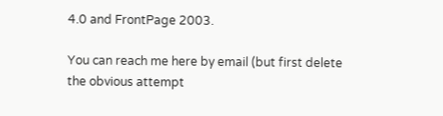4.0 and FrontPage 2003.

You can reach me here by email (but first delete the obvious attempt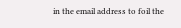in the email address to foil the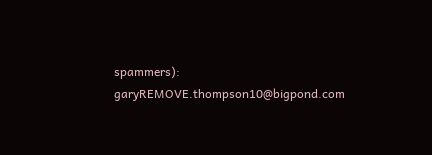spammers): garyREMOVE.thompson10@bigpond.com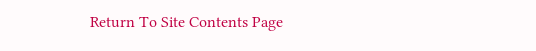Return To Site Contents Page